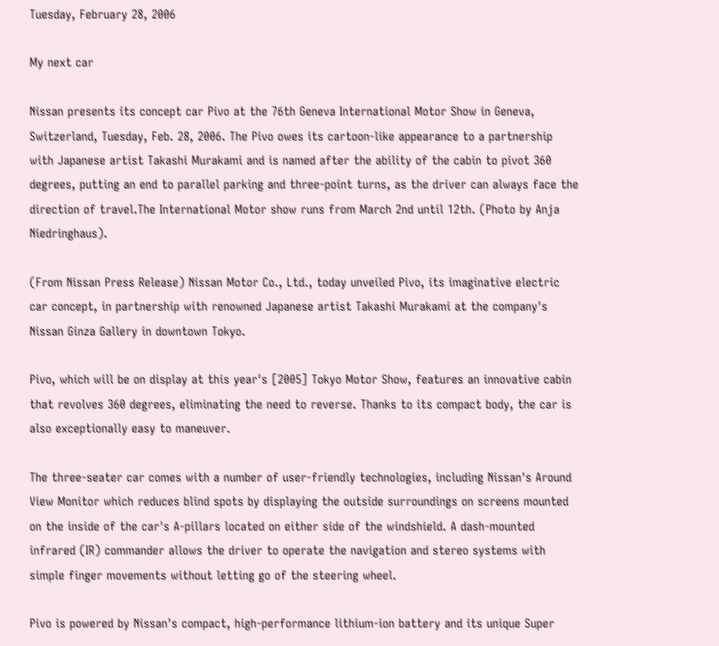Tuesday, February 28, 2006

My next car

Nissan presents its concept car Pivo at the 76th Geneva International Motor Show in Geneva, Switzerland, Tuesday, Feb. 28, 2006. The Pivo owes its cartoon-like appearance to a partnership with Japanese artist Takashi Murakami and is named after the ability of the cabin to pivot 360 degrees, putting an end to parallel parking and three-point turns, as the driver can always face the direction of travel.The International Motor show runs from March 2nd until 12th. (Photo by Anja Niedringhaus).

(From Nissan Press Release) Nissan Motor Co., Ltd., today unveiled Pivo, its imaginative electric car concept, in partnership with renowned Japanese artist Takashi Murakami at the company's Nissan Ginza Gallery in downtown Tokyo.

Pivo, which will be on display at this year's [2005] Tokyo Motor Show, features an innovative cabin that revolves 360 degrees, eliminating the need to reverse. Thanks to its compact body, the car is also exceptionally easy to maneuver.

The three-seater car comes with a number of user-friendly technologies, including Nissan's Around View Monitor which reduces blind spots by displaying the outside surroundings on screens mounted on the inside of the car's A-pillars located on either side of the windshield. A dash-mounted infrared (IR) commander allows the driver to operate the navigation and stereo systems with simple finger movements without letting go of the steering wheel.

Pivo is powered by Nissan's compact, high-performance lithium-ion battery and its unique Super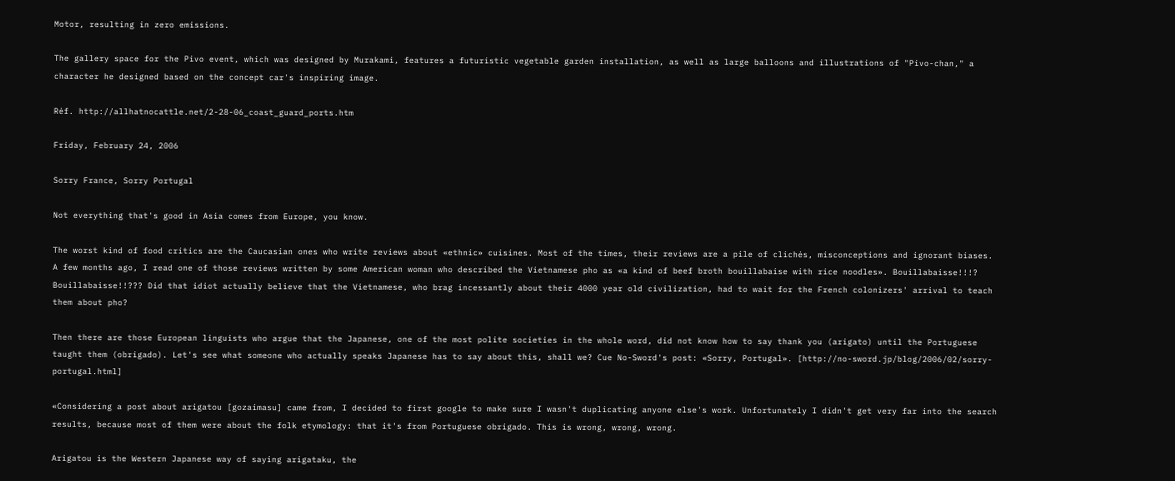Motor, resulting in zero emissions.

The gallery space for the Pivo event, which was designed by Murakami, features a futuristic vegetable garden installation, as well as large balloons and illustrations of "Pivo-chan," a character he designed based on the concept car's inspiring image.

Réf. http://allhatnocattle.net/2-28-06_coast_guard_ports.htm

Friday, February 24, 2006

Sorry France, Sorry Portugal

Not everything that's good in Asia comes from Europe, you know.

The worst kind of food critics are the Caucasian ones who write reviews about «ethnic» cuisines. Most of the times, their reviews are a pile of clichés, misconceptions and ignorant biases. A few months ago, I read one of those reviews written by some American woman who described the Vietnamese pho as «a kind of beef broth bouillabaise with rice noodles». Bouillabaisse!!!? Bouillabaisse!!??? Did that idiot actually believe that the Vietnamese, who brag incessantly about their 4000 year old civilization, had to wait for the French colonizers' arrival to teach them about pho?

Then there are those European linguists who argue that the Japanese, one of the most polite societies in the whole word, did not know how to say thank you (arigato) until the Portuguese taught them (obrigado). Let's see what someone who actually speaks Japanese has to say about this, shall we? Cue No-Sword's post: «Sorry, Portugal». [http://no-sword.jp/blog/2006/02/sorry-portugal.html]

«Considering a post about arigatou [gozaimasu] came from, I decided to first google to make sure I wasn't duplicating anyone else's work. Unfortunately I didn't get very far into the search results, because most of them were about the folk etymology: that it's from Portuguese obrigado. This is wrong, wrong, wrong.

Arigatou is the Western Japanese way of saying arigataku, the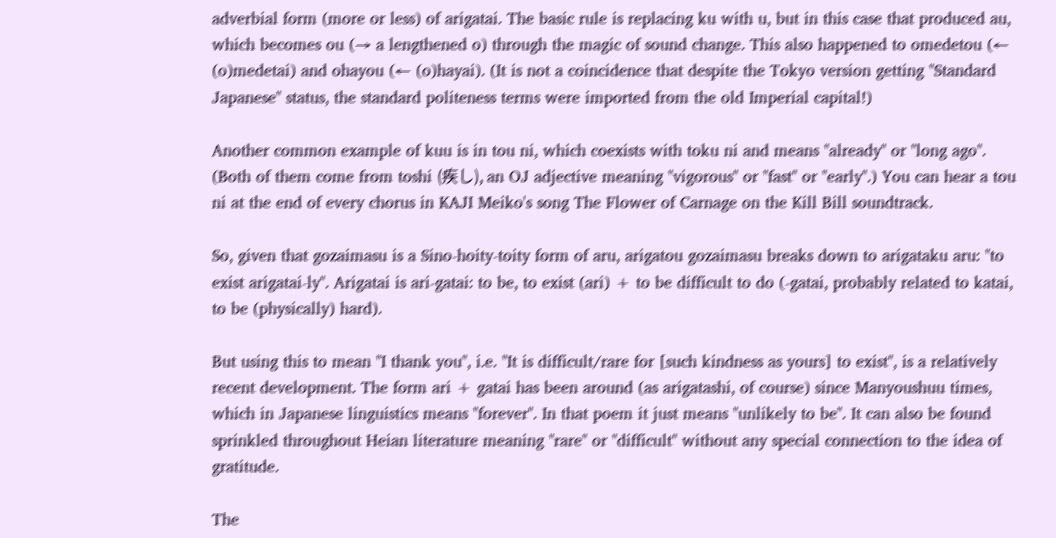adverbial form (more or less) of arigatai. The basic rule is replacing ku with u, but in this case that produced au, which becomes ou (→ a lengthened o) through the magic of sound change. This also happened to omedetou (← (o)medetai) and ohayou (← (o)hayai). (It is not a coincidence that despite the Tokyo version getting "Standard Japanese" status, the standard politeness terms were imported from the old Imperial capital!)

Another common example of kuu is in tou ni, which coexists with toku ni and means "already" or "long ago". (Both of them come from toshi (疾し), an OJ adjective meaning "vigorous" or "fast" or "early".) You can hear a tou ni at the end of every chorus in KAJI Meiko's song The Flower of Carnage on the Kill Bill soundtrack.

So, given that gozaimasu is a Sino-hoity-toity form of aru, arigatou gozaimasu breaks down to arigataku aru: "to exist arigatai-ly". Arigatai is ari-gatai: to be, to exist (ari) + to be difficult to do (-gatai, probably related to katai, to be (physically) hard).

But using this to mean "I thank you", i.e. "It is difficult/rare for [such kindness as yours] to exist", is a relatively recent development. The form ari + gatai has been around (as arigatashi, of course) since Manyoushuu times, which in Japanese linguistics means "forever". In that poem it just means "unlikely to be". It can also be found sprinkled throughout Heian literature meaning "rare" or "difficult" without any special connection to the idea of gratitude.

The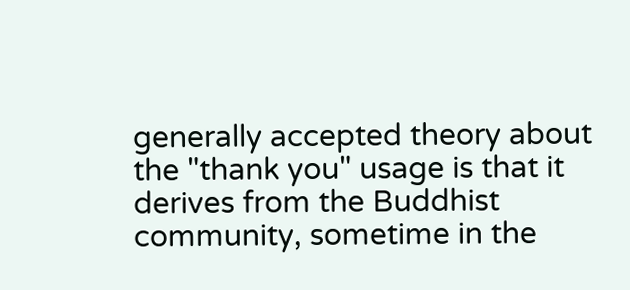generally accepted theory about the "thank you" usage is that it derives from the Buddhist community, sometime in the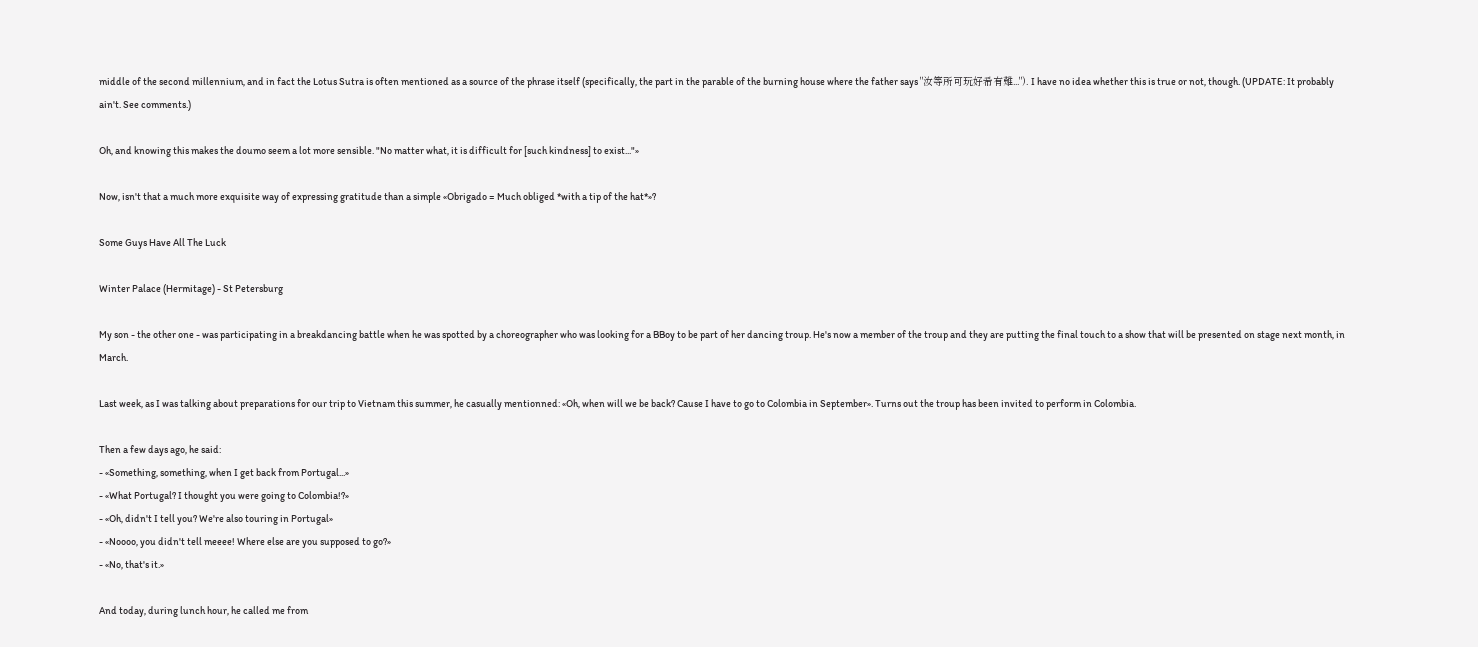middle of the second millennium, and in fact the Lotus Sutra is often mentioned as a source of the phrase itself (specifically, the part in the parable of the burning house where the father says "汝等所可玩好希有難..."). I have no idea whether this is true or not, though. (UPDATE: It probably ain't. See comments.)

Oh, and knowing this makes the doumo seem a lot more sensible. "No matter what, it is difficult for [such kindness] to exist..."»

Now, isn't that a much more exquisite way of expressing gratitude than a simple «Obrigado = Much obliged *with a tip of the hat*»?

Some Guys Have All The Luck

Winter Palace (Hermitage) - St Petersburg

My son - the other one - was participating in a breakdancing battle when he was spotted by a choreographer who was looking for a BBoy to be part of her dancing troup. He's now a member of the troup and they are putting the final touch to a show that will be presented on stage next month, in March.

Last week, as I was talking about preparations for our trip to Vietnam this summer, he casually mentionned: «Oh, when will we be back? Cause I have to go to Colombia in September». Turns out the troup has been invited to perform in Colombia.

Then a few days ago, he said:
- «Something, something, when I get back from Portugal...»
- «What Portugal? I thought you were going to Colombia!?»
- «Oh, didn't I tell you? We're also touring in Portugal»
- «Noooo, you didn't tell meeee! Where else are you supposed to go?»
- «No, that's it.»

And today, during lunch hour, he called me from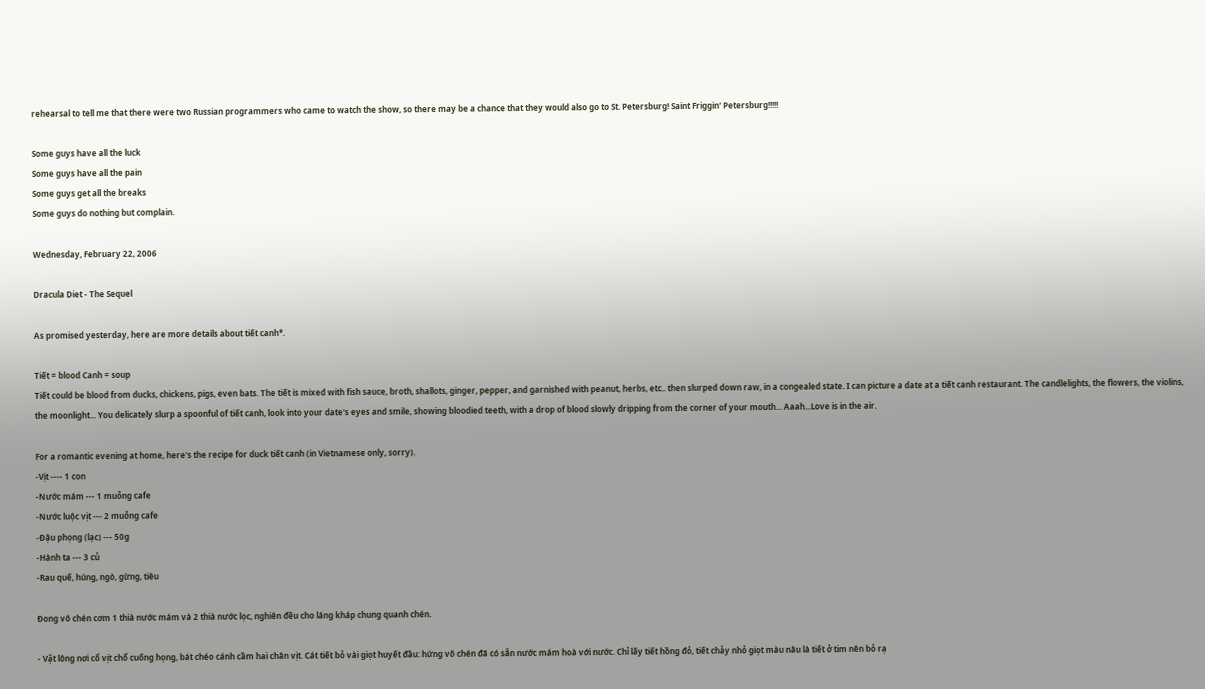rehearsal to tell me that there were two Russian programmers who came to watch the show, so there may be a chance that they would also go to St. Petersburg! Saint Friggin' Petersburg!!!!!

Some guys have all the luck
Some guys have all the pain
Some guys get all the breaks
Some guys do nothing but complain.

Wednesday, February 22, 2006

Dracula Diet - The Sequel

As promised yesterday, here are more details about tiết canh*.

Tiết = blood Canh = soup
Tiết could be blood from ducks, chickens, pigs, even bats. The tiết is mixed with fish sauce, broth, shallots, ginger, pepper, and garnished with peanut, herbs, etc.. then slurped down raw, in a congealed state. I can picture a date at a tiết canh restaurant. The candlelights, the flowers, the violins, the moonlight... You delicately slurp a spoonful of tiết canh, look into your date's eyes and smile, showing bloodied teeth, with a drop of blood slowly dripping from the corner of your mouth... Aaah...Love is in the air.

For a romantic evening at home, here's the recipe for duck tiết canh (in Vietnamese only, sorry).
-Vịt ---- 1 con
-Nước mám --- 1 muỗng cafe
-Nước luộc vịt --- 2 muỗng cafe
-Ðậu phọng (lạc) --- 50g
-Hành ta --- 3 củ
-Rau quế, húng, ngò, gừng, tiêu

Ðong vô chén cơm 1 thià nước mám và 2 thià nước lọc, nghiên đều cho láng kháp chung quanh chén.

- Vặt lông nơi cổ vịt chổ cuống họng, bát chéo cánh cầm hai chân vịt. Cát tiết bỏ vài giọt huyết đầu: hứng vô chén đã có sẵn nước mám hoà với nước. Chỉ lấy tiết hồng đỏ, tiết chảy nhỏ giọt màu nâu là tiết ở tim nên bỏ rạ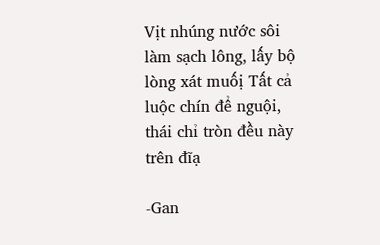Vịt nhúng nước sôi làm sạch lông, lấy bộ lòng xát muốị Tất cả luộc chín để nguội, thái chỉ tròn đều này trên đĩạ

-Gan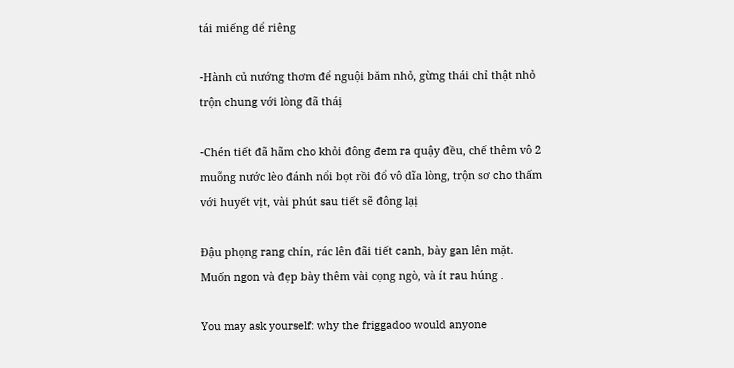tái miếng dể riêng

-Hành củ nướng thơm để nguội băm nhỏ, gừng thái chỉ thật nhỏ trộn chung với lòng đã tháị

-Chén tiết đã hãm cho khỏi đông đem ra quậy đều, chế thêm vô 2 muỗng nước lèo đánh nổi bọt rồi đổ vô dĩa lòng, trộn sơ cho thấm với huyết vịt, vài phút sau tiết sẽ đông lạị

Ðậu phọng rang chín, rác lên đãi tiết canh, bày gan lên mặt. Muốn ngon và đẹp bày thêm vài cọng ngò, và ít rau húng .

You may ask yourself: why the friggadoo would anyone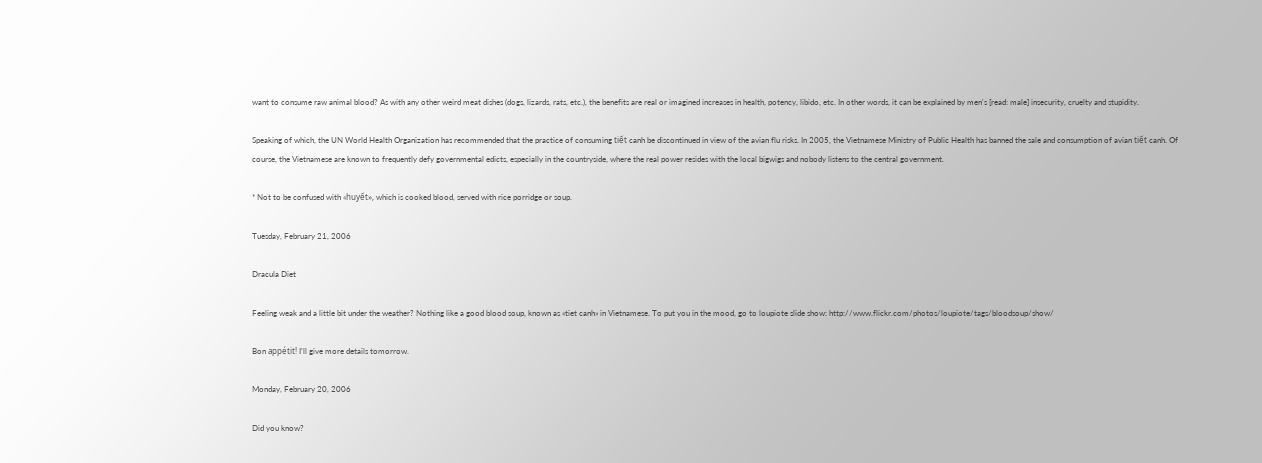want to consume raw animal blood? As with any other weird meat dishes (dogs, lizards, rats, etc.), the benefits are real or imagined increases in health, potency, libido, etc. In other words, it can be explained by men's [read: male] insecurity, cruelty and stupidity.

Speaking of which, the UN World Health Organization has recommended that the practice of consuming tiết canh be discontinued in view of the avian flu risks. In 2005, the Vietnamese Ministry of Public Health has banned the sale and consumption of avian tiết canh. Of course, the Vietnamese are known to frequently defy governmental edicts, especially in the countryside, where the real power resides with the local bigwigs and nobody listens to the central government.

* Not to be confused with «huyết», which is cooked blood, served with rice porridge or soup.

Tuesday, February 21, 2006

Dracula Diet

Feeling weak and a little bit under the weather? Nothing like a good blood soup, known as «tiet canh» in Vietnamese. To put you in the mood, go to loupiote slide show: http://www.flickr.com/photos/loupiote/tags/bloodsoup/show/

Bon appétit! I'll give more details tomorrow.

Monday, February 20, 2006

Did you know?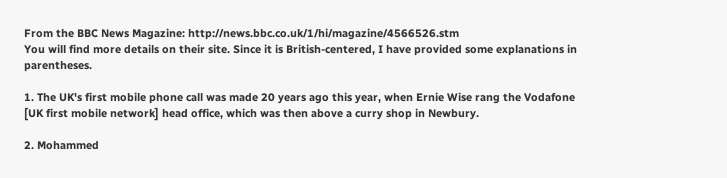From the BBC News Magazine: http://news.bbc.co.uk/1/hi/magazine/4566526.stm
You will find more details on their site. Since it is British-centered, I have provided some explanations in parentheses.

1. The UK's first mobile phone call was made 20 years ago this year, when Ernie Wise rang the Vodafone [UK first mobile network] head office, which was then above a curry shop in Newbury.

2. Mohammed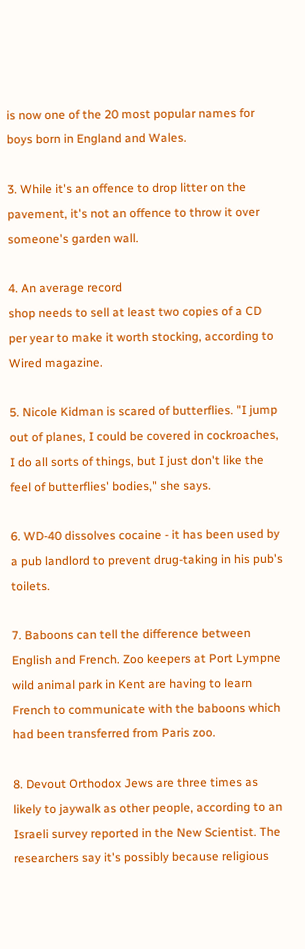is now one of the 20 most popular names for boys born in England and Wales.

3. While it's an offence to drop litter on the pavement, it's not an offence to throw it over someone's garden wall.

4. An average record
shop needs to sell at least two copies of a CD per year to make it worth stocking, according to Wired magazine.

5. Nicole Kidman is scared of butterflies. "I jump out of planes, I could be covered in cockroaches, I do all sorts of things, but I just don't like the feel of butterflies' bodies," she says.

6. WD-40 dissolves cocaine - it has been used by a pub landlord to prevent drug-taking in his pub's toilets.

7. Baboons can tell the difference between English and French. Zoo keepers at Port Lympne wild animal park in Kent are having to learn French to communicate with the baboons which had been transferred from Paris zoo.

8. Devout Orthodox Jews are three times as likely to jaywalk as other people, according to an Israeli survey reported in the New Scientist. The researchers say it's possibly because religious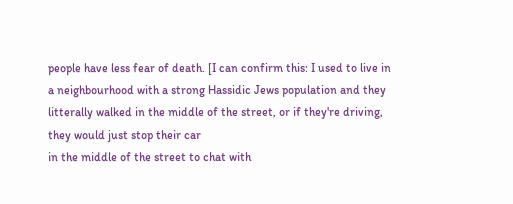people have less fear of death. [I can confirm this: I used to live in a neighbourhood with a strong Hassidic Jews population and they litterally walked in the middle of the street, or if they're driving, they would just stop their car
in the middle of the street to chat with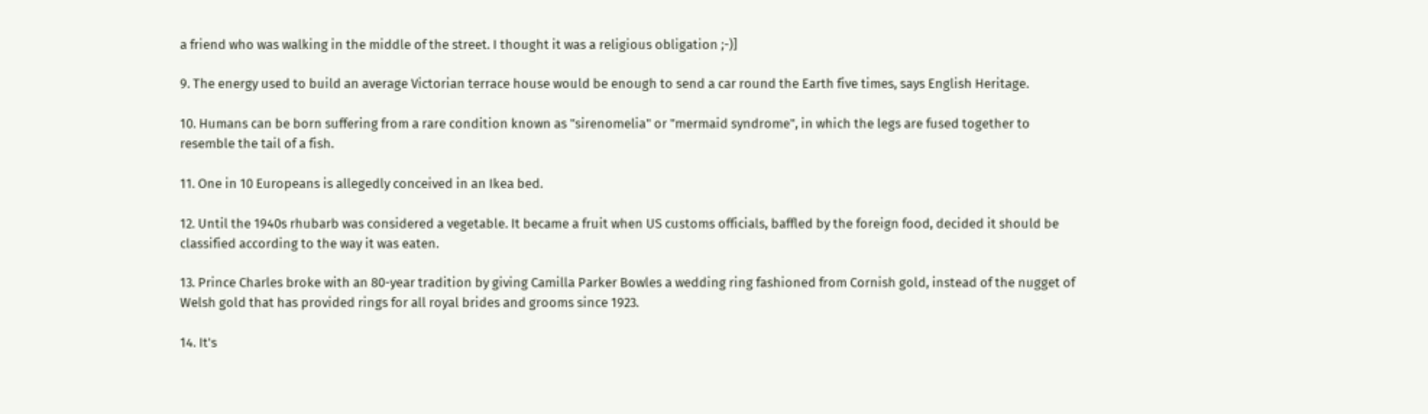a friend who was walking in the middle of the street. I thought it was a religious obligation ;-)]

9. The energy used to build an average Victorian terrace house would be enough to send a car round the Earth five times, says English Heritage.

10. Humans can be born suffering from a rare condition known as "sirenomelia" or "mermaid syndrome", in which the legs are fused together to resemble the tail of a fish.

11. One in 10 Europeans is allegedly conceived in an Ikea bed.

12. Until the 1940s rhubarb was considered a vegetable. It became a fruit when US customs officials, baffled by the foreign food, decided it should be classified according to the way it was eaten.

13. Prince Charles broke with an 80-year tradition by giving Camilla Parker Bowles a wedding ring fashioned from Cornish gold, instead of the nugget of Welsh gold that has provided rings for all royal brides and grooms since 1923.

14. It's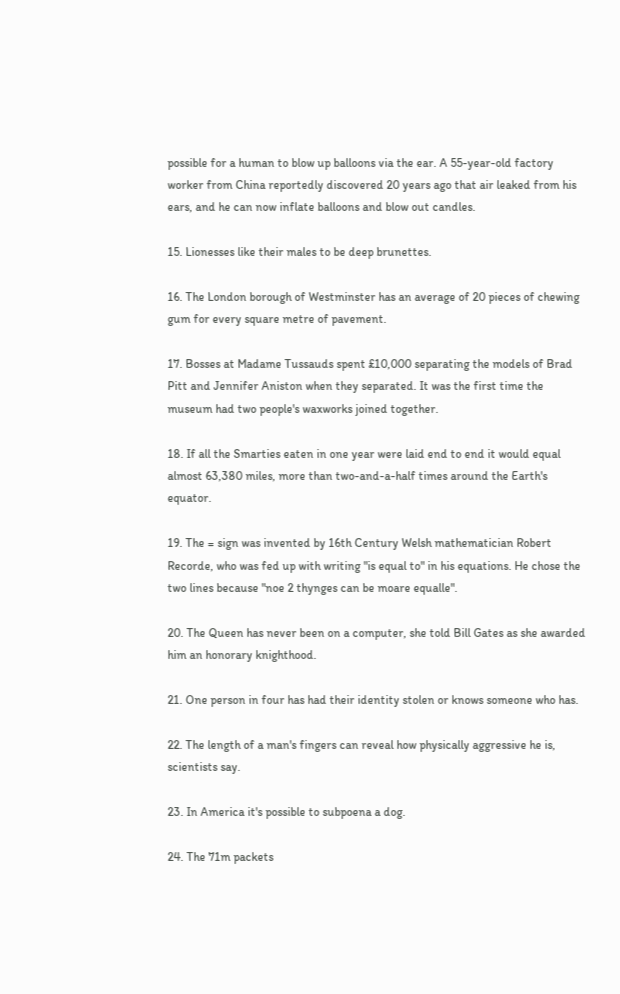possible for a human to blow up balloons via the ear. A 55-year-old factory worker from China reportedly discovered 20 years ago that air leaked from his ears, and he can now inflate balloons and blow out candles.

15. Lionesses like their males to be deep brunettes.

16. The London borough of Westminster has an average of 20 pieces of chewing gum for every square metre of pavement.

17. Bosses at Madame Tussauds spent £10,000 separating the models of Brad Pitt and Jennifer Aniston when they separated. It was the first time the museum had two people's waxworks joined together.

18. If all the Smarties eaten in one year were laid end to end it would equal almost 63,380 miles, more than two-and-a-half times around the Earth's equator.

19. The = sign was invented by 16th Century Welsh mathematician Robert Recorde, who was fed up with writing "is equal to" in his equations. He chose the two lines because "noe 2 thynges can be moare equalle".

20. The Queen has never been on a computer, she told Bill Gates as she awarded him an honorary knighthood.

21. One person in four has had their identity stolen or knows someone who has.

22. The length of a man's fingers can reveal how physically aggressive he is, scientists say.

23. In America it's possible to subpoena a dog.

24. The 71m packets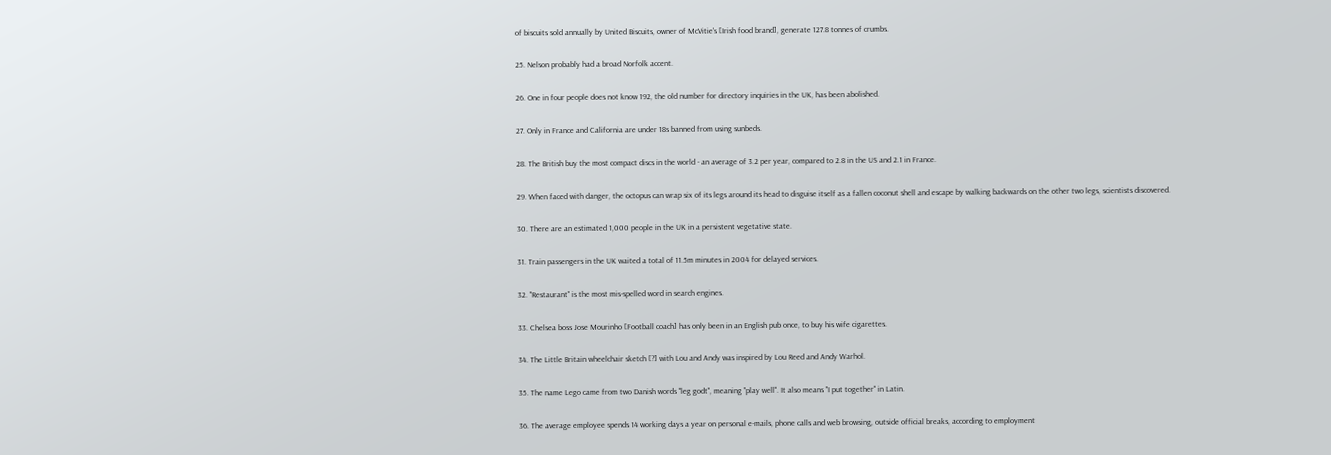of biscuits sold annually by United Biscuits, owner of McVitie's [Irish food brand], generate 127.8 tonnes of crumbs.

25. Nelson probably had a broad Norfolk accent.

26. One in four people does not know 192, the old number for directory inquiries in the UK, has been abolished.

27. Only in France and California are under 18s banned from using sunbeds.

28. The British buy the most compact discs in the world - an average of 3.2 per year, compared to 2.8 in the US and 2.1 in France.

29. When faced with danger, the octopus can wrap six of its legs around its head to disguise itself as a fallen coconut shell and escape by walking backwards on the other two legs, scientists discovered.

30. There are an estimated 1,000 people in the UK in a persistent vegetative state.

31. Train passengers in the UK waited a total of 11.5m minutes in 2004 for delayed services.

32. "Restaurant" is the most mis-spelled word in search engines.

33. Chelsea boss Jose Mourinho [Football coach] has only been in an English pub once, to buy his wife cigarettes.

34. The Little Britain wheelchair sketch [?] with Lou and Andy was inspired by Lou Reed and Andy Warhol.

35. The name Lego came from two Danish words "leg godt", meaning "play well". It also means "I put together" in Latin.

36. The average employee spends 14 working days a year on personal e-mails, phone calls and web browsing, outside official breaks, according to employment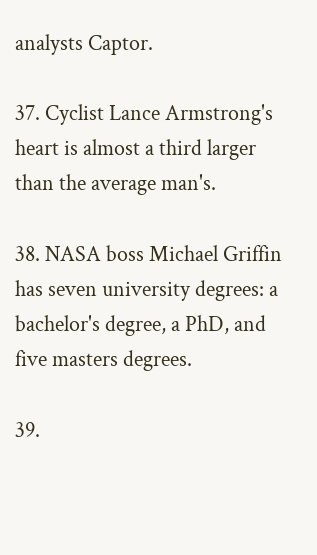analysts Captor.

37. Cyclist Lance Armstrong's heart is almost a third larger than the average man's.

38. NASA boss Michael Griffin has seven university degrees: a bachelor's degree, a PhD, and five masters degrees.

39.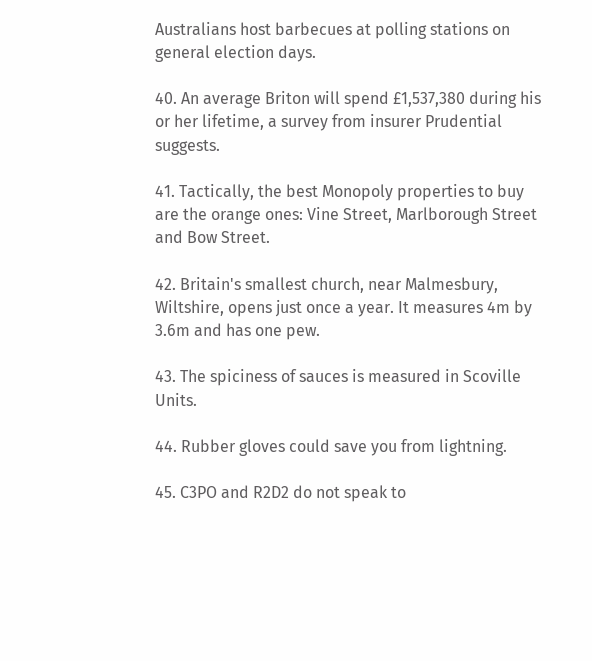Australians host barbecues at polling stations on general election days.

40. An average Briton will spend £1,537,380 during his or her lifetime, a survey from insurer Prudential suggests.

41. Tactically, the best Monopoly properties to buy are the orange ones: Vine Street, Marlborough Street and Bow Street.

42. Britain's smallest church, near Malmesbury, Wiltshire, opens just once a year. It measures 4m by 3.6m and has one pew.

43. The spiciness of sauces is measured in Scoville Units.

44. Rubber gloves could save you from lightning.

45. C3PO and R2D2 do not speak to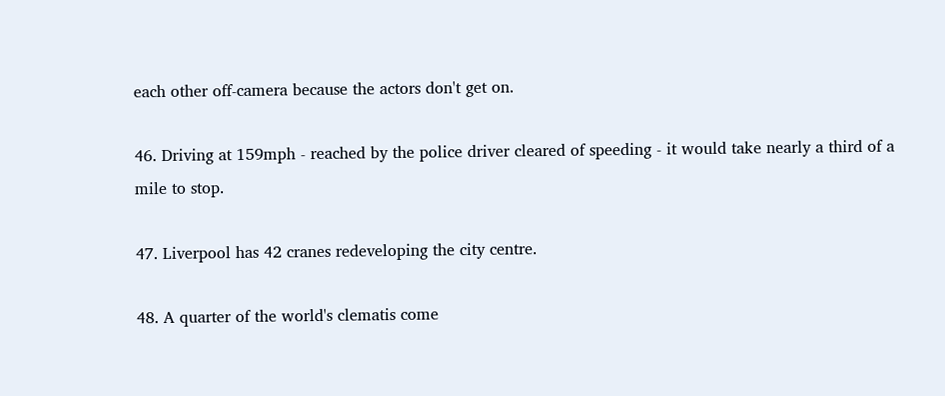each other off-camera because the actors don't get on.

46. Driving at 159mph - reached by the police driver cleared of speeding - it would take nearly a third of a mile to stop.

47. Liverpool has 42 cranes redeveloping the city centre.

48. A quarter of the world's clematis come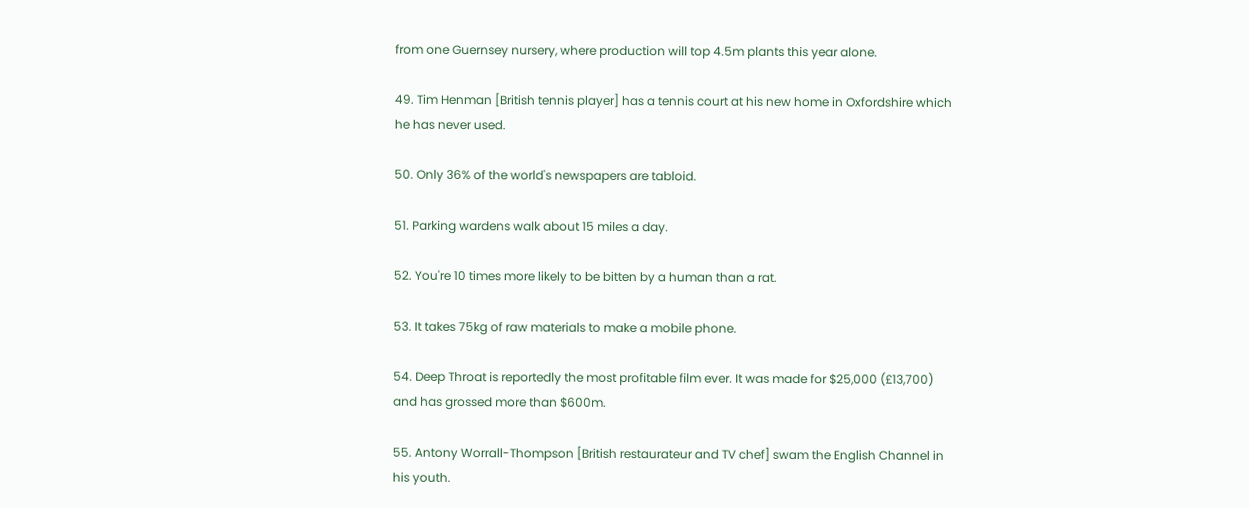from one Guernsey nursery, where production will top 4.5m plants this year alone.

49. Tim Henman [British tennis player] has a tennis court at his new home in Oxfordshire which he has never used.

50. Only 36% of the world's newspapers are tabloid.

51. Parking wardens walk about 15 miles a day.

52. You're 10 times more likely to be bitten by a human than a rat.

53. It takes 75kg of raw materials to make a mobile phone.

54. Deep Throat is reportedly the most profitable film ever. It was made for $25,000 (£13,700) and has grossed more than $600m.

55. Antony Worrall-Thompson [British restaurateur and TV chef] swam the English Channel in his youth.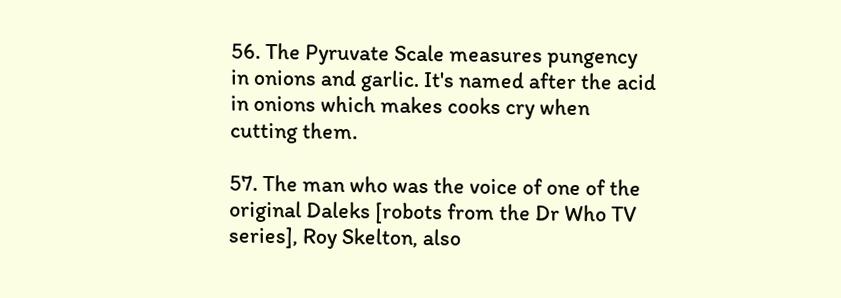56. The Pyruvate Scale measures pungency in onions and garlic. It's named after the acid in onions which makes cooks cry when cutting them.

57. The man who was the voice of one of the original Daleks [robots from the Dr Who TV series], Roy Skelton, also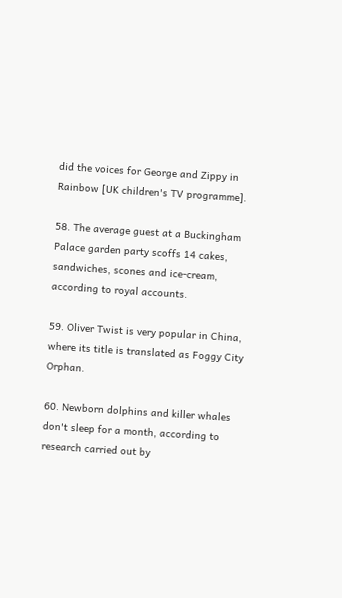did the voices for George and Zippy in Rainbow [UK children's TV programme].

58. The average guest at a Buckingham Palace garden party scoffs 14 cakes, sandwiches, scones and ice-cream, according to royal accounts.

59. Oliver Twist is very popular in China, where its title is translated as Foggy City Orphan.

60. Newborn dolphins and killer whales don't sleep for a month, according to research carried out by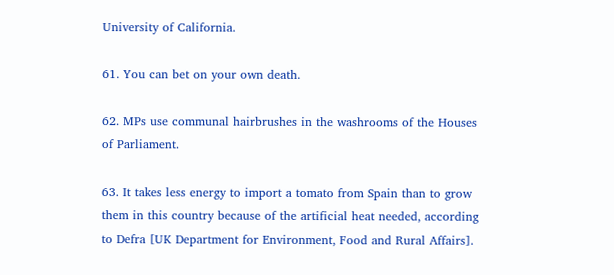University of California.

61. You can bet on your own death.

62. MPs use communal hairbrushes in the washrooms of the Houses of Parliament.

63. It takes less energy to import a tomato from Spain than to grow them in this country because of the artificial heat needed, according to Defra [UK Department for Environment, Food and Rural Affairs].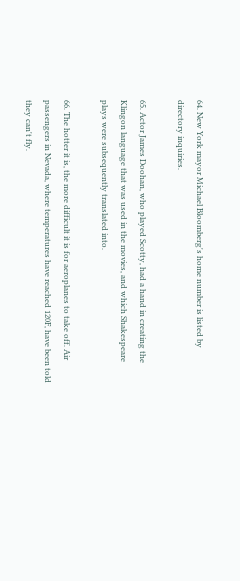64. New York mayor Michael Bloomberg's home number is listed by directory inquiries.

65. Actor James Doohan, who played Scotty, had a hand in creating the Klingon language that was used in the movies, and which Shakespeare plays were subsequently translated into.

66. The hotter it is, the more difficult it is for aeroplanes to take off. Air passengers in Nevada, where temperatures have reached 120F, have been told they can't fly.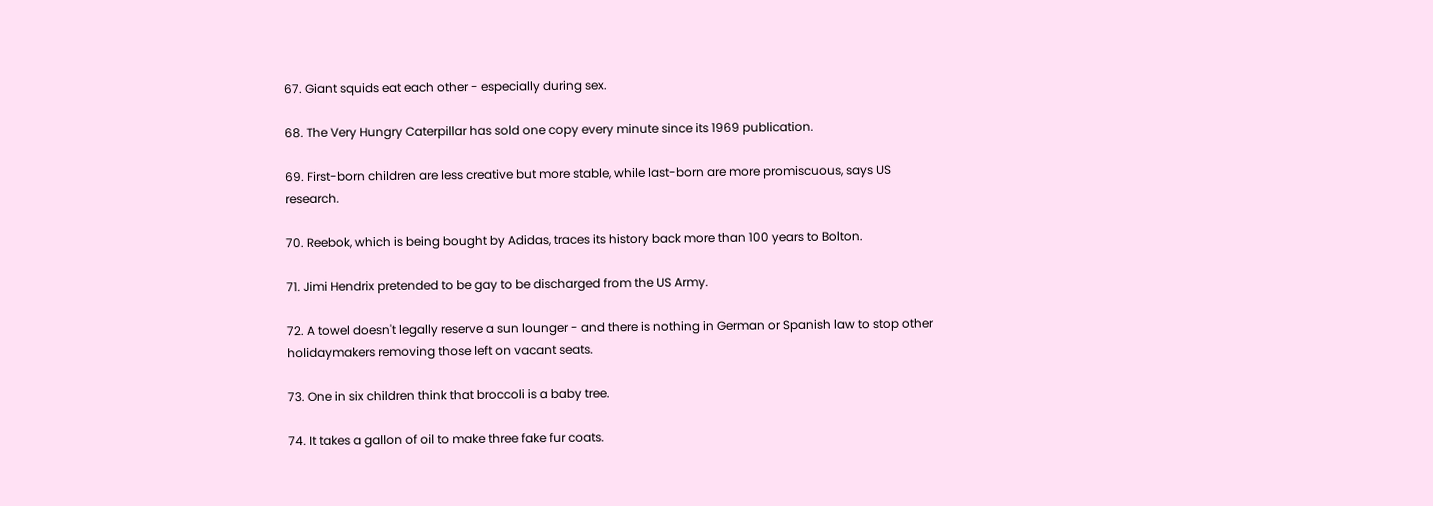67. Giant squids eat each other - especially during sex.

68. The Very Hungry Caterpillar has sold one copy every minute since its 1969 publication.

69. First-born children are less creative but more stable, while last-born are more promiscuous, says US research.

70. Reebok, which is being bought by Adidas, traces its history back more than 100 years to Bolton.

71. Jimi Hendrix pretended to be gay to be discharged from the US Army.

72. A towel doesn't legally reserve a sun lounger - and there is nothing in German or Spanish law to stop other holidaymakers removing those left on vacant seats.

73. One in six children think that broccoli is a baby tree.

74. It takes a gallon of oil to make three fake fur coats.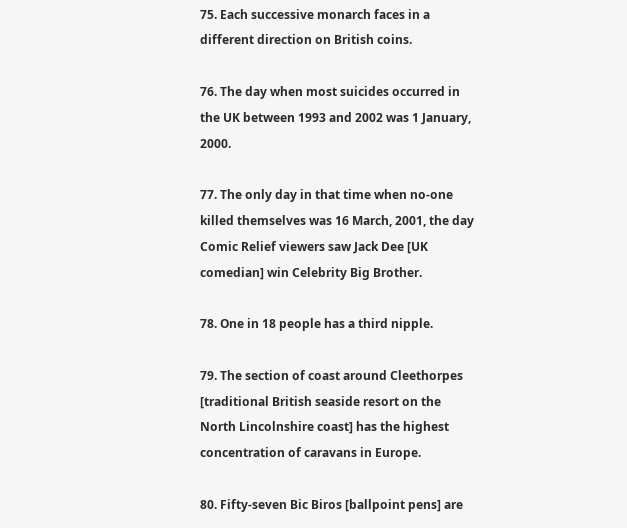75. Each successive monarch faces in a different direction on British coins.

76. The day when most suicides occurred in the UK between 1993 and 2002 was 1 January, 2000.

77. The only day in that time when no-one killed themselves was 16 March, 2001, the day Comic Relief viewers saw Jack Dee [UK comedian] win Celebrity Big Brother.

78. One in 18 people has a third nipple.

79. The section of coast around Cleethorpes [traditional British seaside resort on the North Lincolnshire coast] has the highest concentration of caravans in Europe.

80. Fifty-seven Bic Biros [ballpoint pens] are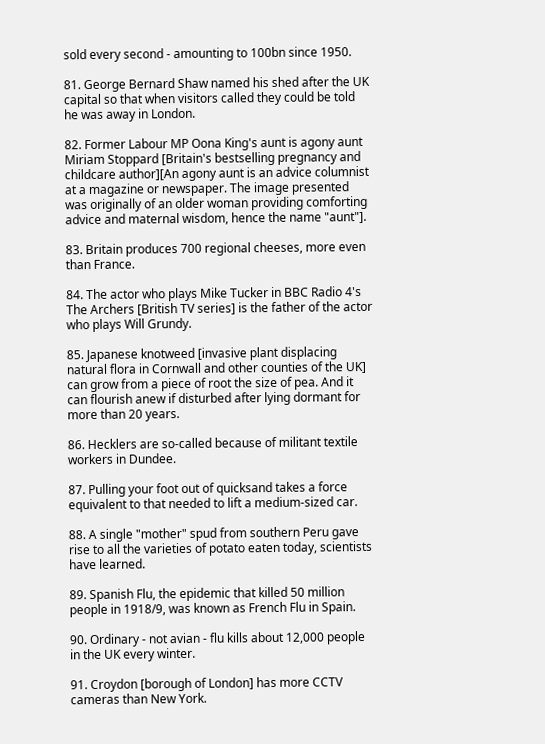sold every second - amounting to 100bn since 1950.

81. George Bernard Shaw named his shed after the UK capital so that when visitors called they could be told he was away in London.

82. Former Labour MP Oona King's aunt is agony aunt Miriam Stoppard [Britain's bestselling pregnancy and childcare author][An agony aunt is an advice columnist at a magazine or newspaper. The image presented was originally of an older woman providing comforting advice and maternal wisdom, hence the name "aunt"].

83. Britain produces 700 regional cheeses, more even than France.

84. The actor who plays Mike Tucker in BBC Radio 4's The Archers [British TV series] is the father of the actor who plays Will Grundy.

85. Japanese knotweed [invasive plant displacing natural flora in Cornwall and other counties of the UK] can grow from a piece of root the size of pea. And it can flourish anew if disturbed after lying dormant for more than 20 years.

86. Hecklers are so-called because of militant textile workers in Dundee.

87. Pulling your foot out of quicksand takes a force equivalent to that needed to lift a medium-sized car.

88. A single "mother" spud from southern Peru gave rise to all the varieties of potato eaten today, scientists have learned.

89. Spanish Flu, the epidemic that killed 50 million people in 1918/9, was known as French Flu in Spain.

90. Ordinary - not avian - flu kills about 12,000 people in the UK every winter.

91. Croydon [borough of London] has more CCTV cameras than New York.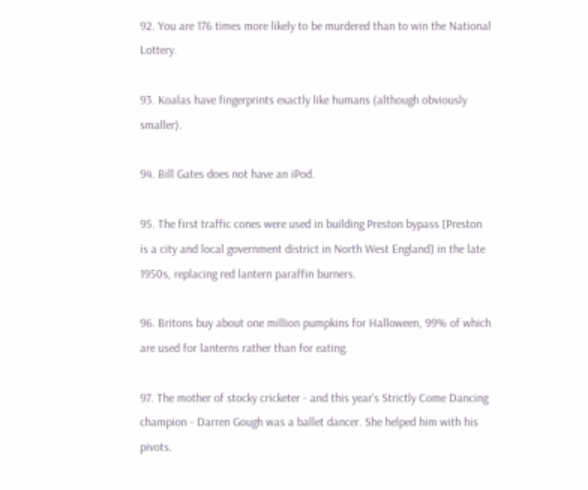92. You are 176 times more likely to be murdered than to win the National Lottery.

93. Koalas have fingerprints exactly like humans (although obviously smaller).

94. Bill Gates does not have an iPod.

95. The first traffic cones were used in building Preston bypass [Preston is a city and local government district in North West England] in the late 1950s, replacing red lantern paraffin burners.

96. Britons buy about one million pumpkins for Halloween, 99% of which are used for lanterns rather than for eating.

97. The mother of stocky cricketer - and this year's Strictly Come Dancing champion - Darren Gough was a ballet dancer. She helped him with his pivots.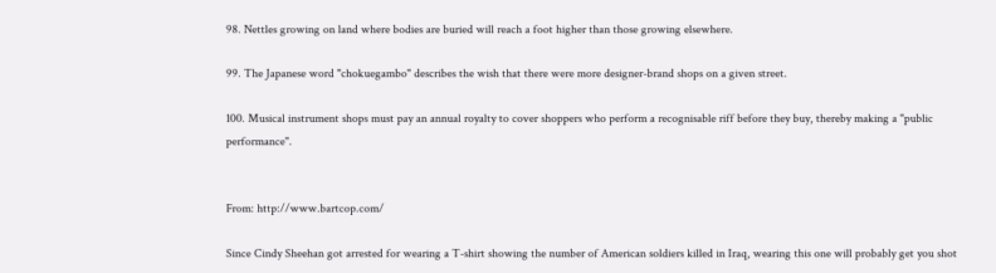98. Nettles growing on land where bodies are buried will reach a foot higher than those growing elsewhere.

99. The Japanese word "chokuegambo" describes the wish that there were more designer-brand shops on a given street.

100. Musical instrument shops must pay an annual royalty to cover shoppers who perform a recognisable riff before they buy, thereby making a "public performance".


From: http://www.bartcop.com/

Since Cindy Sheehan got arrested for wearing a T-shirt showing the number of American soldiers killed in Iraq, wearing this one will probably get you shot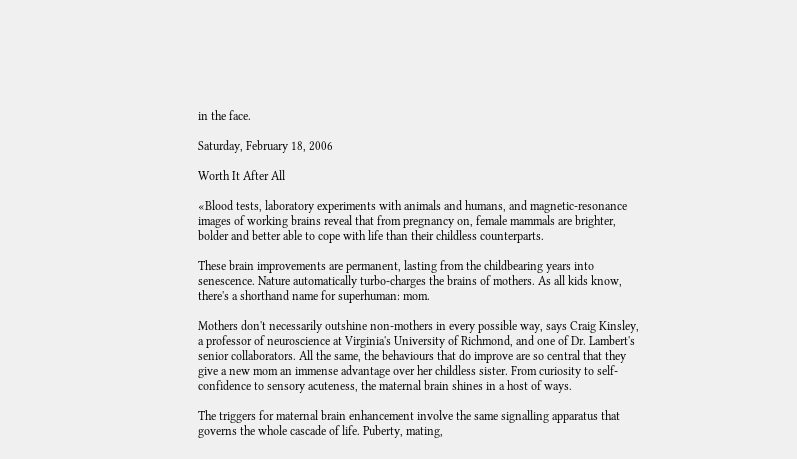in the face.

Saturday, February 18, 2006

Worth It After All

«Blood tests, laboratory experiments with animals and humans, and magnetic-resonance images of working brains reveal that from pregnancy on, female mammals are brighter, bolder and better able to cope with life than their childless counterparts.

These brain improvements are permanent, lasting from the childbearing years into senescence. Nature automatically turbo-charges the brains of mothers. As all kids know, there's a shorthand name for superhuman: mom.

Mothers don't necessarily outshine non-mothers in every possible way, says Craig Kinsley, a professor of neuroscience at Virginia's University of Richmond, and one of Dr. Lambert's senior collaborators. All the same, the behaviours that do improve are so central that they give a new mom an immense advantage over her childless sister. From curiosity to self-confidence to sensory acuteness, the maternal brain shines in a host of ways.

The triggers for maternal brain enhancement involve the same signalling apparatus that governs the whole cascade of life. Puberty, mating,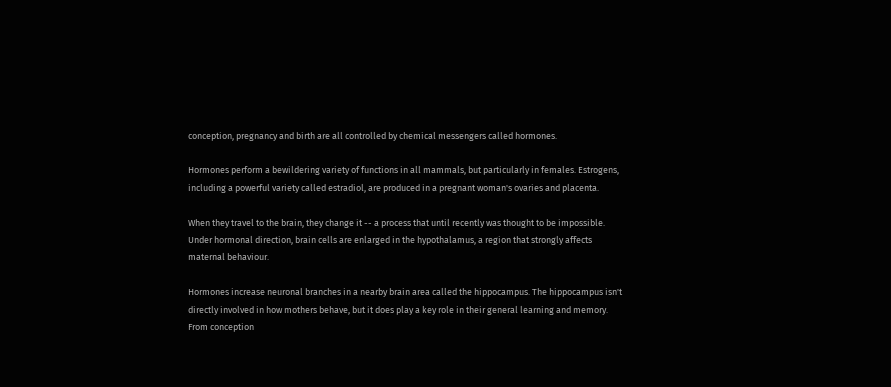conception, pregnancy and birth are all controlled by chemical messengers called hormones.

Hormones perform a bewildering variety of functions in all mammals, but particularly in females. Estrogens, including a powerful variety called estradiol, are produced in a pregnant woman's ovaries and placenta.

When they travel to the brain, they change it -- a process that until recently was thought to be impossible. Under hormonal direction, brain cells are enlarged in the hypothalamus, a region that strongly affects maternal behaviour.

Hormones increase neuronal branches in a nearby brain area called the hippocampus. The hippocampus isn't directly involved in how mothers behave, but it does play a key role in their general learning and memory. From conception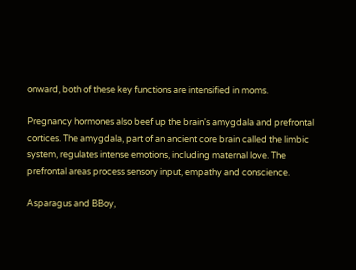onward, both of these key functions are intensified in moms.

Pregnancy hormones also beef up the brain's amygdala and prefrontal cortices. The amygdala, part of an ancient core brain called the limbic system, regulates intense emotions, including maternal love. The prefrontal areas process sensory input, empathy and conscience.

Asparagus and BBoy,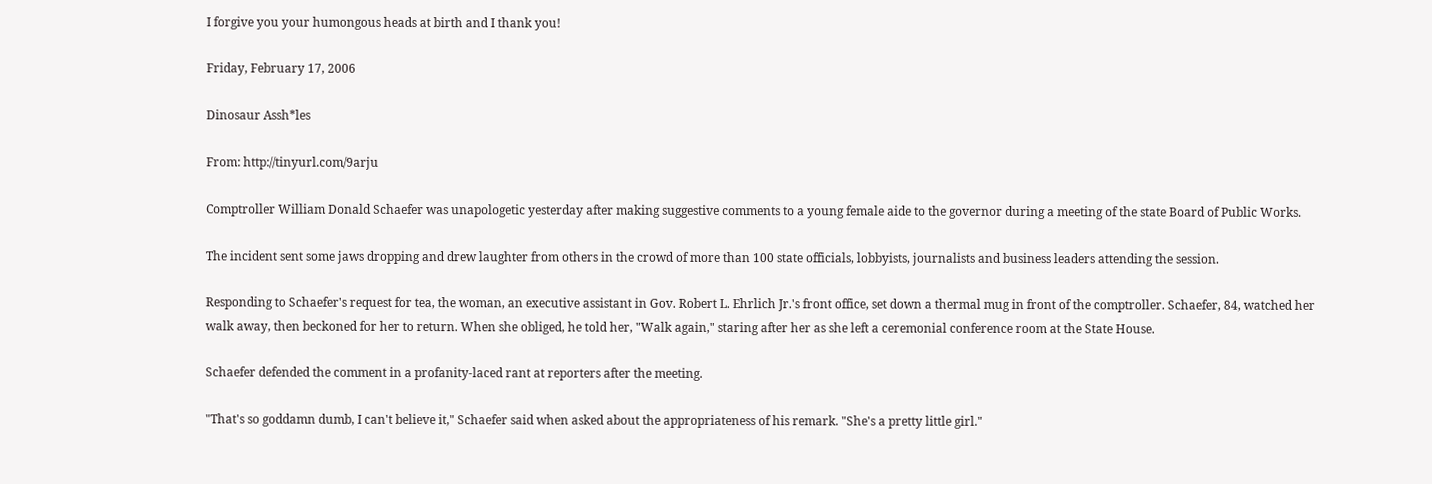I forgive you your humongous heads at birth and I thank you!

Friday, February 17, 2006

Dinosaur Assh*les

From: http://tinyurl.com/9arju

Comptroller William Donald Schaefer was unapologetic yesterday after making suggestive comments to a young female aide to the governor during a meeting of the state Board of Public Works.

The incident sent some jaws dropping and drew laughter from others in the crowd of more than 100 state officials, lobbyists, journalists and business leaders attending the session.

Responding to Schaefer's request for tea, the woman, an executive assistant in Gov. Robert L. Ehrlich Jr.'s front office, set down a thermal mug in front of the comptroller. Schaefer, 84, watched her walk away, then beckoned for her to return. When she obliged, he told her, "Walk again," staring after her as she left a ceremonial conference room at the State House.

Schaefer defended the comment in a profanity-laced rant at reporters after the meeting.

"That's so goddamn dumb, I can't believe it," Schaefer said when asked about the appropriateness of his remark. "She's a pretty little girl."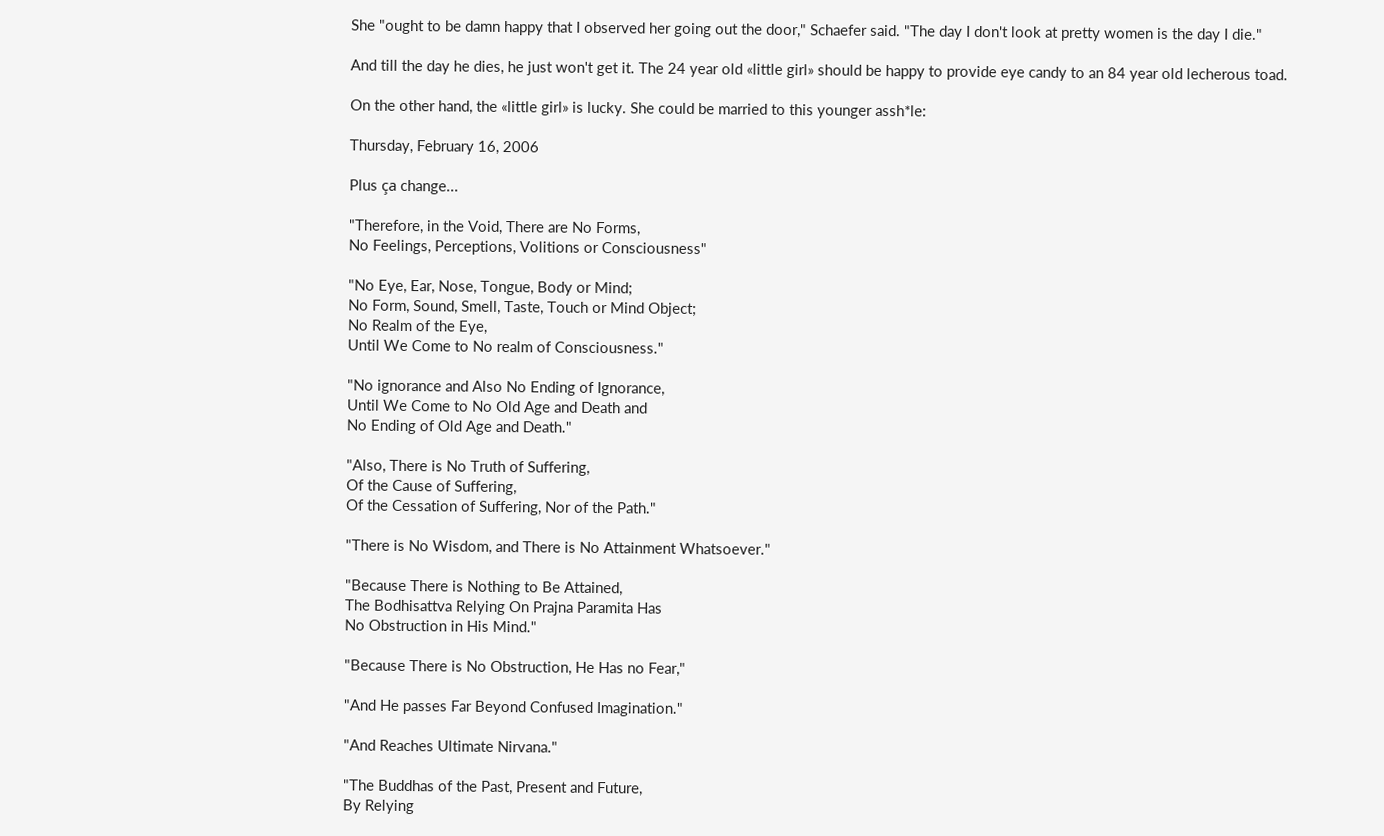She "ought to be damn happy that I observed her going out the door," Schaefer said. "The day I don't look at pretty women is the day I die."

And till the day he dies, he just won't get it. The 24 year old «little girl» should be happy to provide eye candy to an 84 year old lecherous toad.

On the other hand, the «little girl» is lucky. She could be married to this younger assh*le:

Thursday, February 16, 2006

Plus ça change...

"Therefore, in the Void, There are No Forms,
No Feelings, Perceptions, Volitions or Consciousness"

"No Eye, Ear, Nose, Tongue, Body or Mind;
No Form, Sound, Smell, Taste, Touch or Mind Object;
No Realm of the Eye,
Until We Come to No realm of Consciousness."

"No ignorance and Also No Ending of Ignorance,
Until We Come to No Old Age and Death and
No Ending of Old Age and Death."

"Also, There is No Truth of Suffering,
Of the Cause of Suffering,
Of the Cessation of Suffering, Nor of the Path."

"There is No Wisdom, and There is No Attainment Whatsoever."

"Because There is Nothing to Be Attained,
The Bodhisattva Relying On Prajna Paramita Has
No Obstruction in His Mind."

"Because There is No Obstruction, He Has no Fear,"

"And He passes Far Beyond Confused Imagination."

"And Reaches Ultimate Nirvana."

"The Buddhas of the Past, Present and Future,
By Relying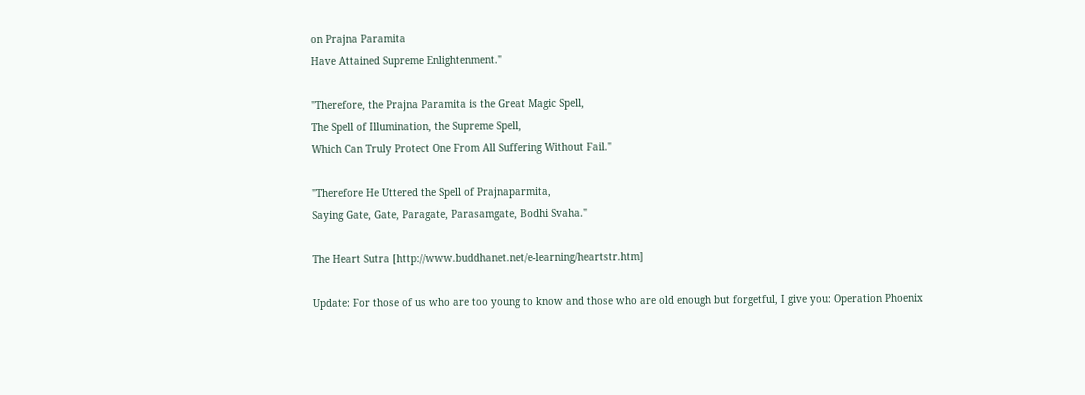on Prajna Paramita
Have Attained Supreme Enlightenment."

"Therefore, the Prajna Paramita is the Great Magic Spell,
The Spell of Illumination, the Supreme Spell,
Which Can Truly Protect One From All Suffering Without Fail."

"Therefore He Uttered the Spell of Prajnaparmita,
Saying Gate, Gate, Paragate, Parasamgate, Bodhi Svaha."

The Heart Sutra [http://www.buddhanet.net/e-learning/heartstr.htm]

Update: For those of us who are too young to know and those who are old enough but forgetful, I give you: Operation Phoenix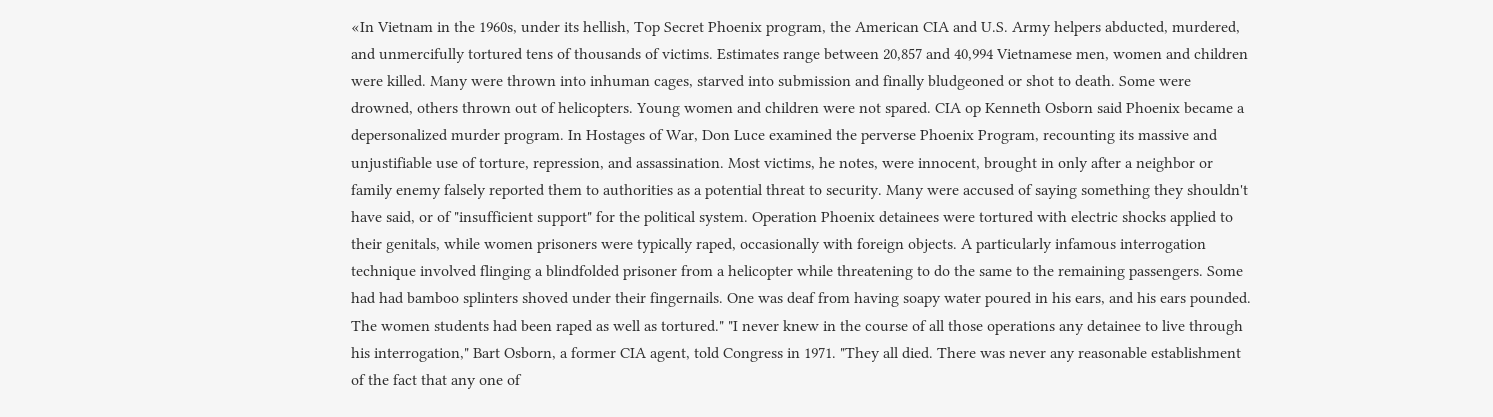«In Vietnam in the 1960s, under its hellish, Top Secret Phoenix program, the American CIA and U.S. Army helpers abducted, murdered, and unmercifully tortured tens of thousands of victims. Estimates range between 20,857 and 40,994 Vietnamese men, women and children were killed. Many were thrown into inhuman cages, starved into submission and finally bludgeoned or shot to death. Some were drowned, others thrown out of helicopters. Young women and children were not spared. CIA op Kenneth Osborn said Phoenix became a depersonalized murder program. In Hostages of War, Don Luce examined the perverse Phoenix Program, recounting its massive and unjustifiable use of torture, repression, and assassination. Most victims, he notes, were innocent, brought in only after a neighbor or family enemy falsely reported them to authorities as a potential threat to security. Many were accused of saying something they shouldn't have said, or of "insufficient support" for the political system. Operation Phoenix detainees were tortured with electric shocks applied to their genitals, while women prisoners were typically raped, occasionally with foreign objects. A particularly infamous interrogation technique involved flinging a blindfolded prisoner from a helicopter while threatening to do the same to the remaining passengers. Some had had bamboo splinters shoved under their fingernails. One was deaf from having soapy water poured in his ears, and his ears pounded. The women students had been raped as well as tortured." "I never knew in the course of all those operations any detainee to live through his interrogation," Bart Osborn, a former CIA agent, told Congress in 1971. "They all died. There was never any reasonable establishment of the fact that any one of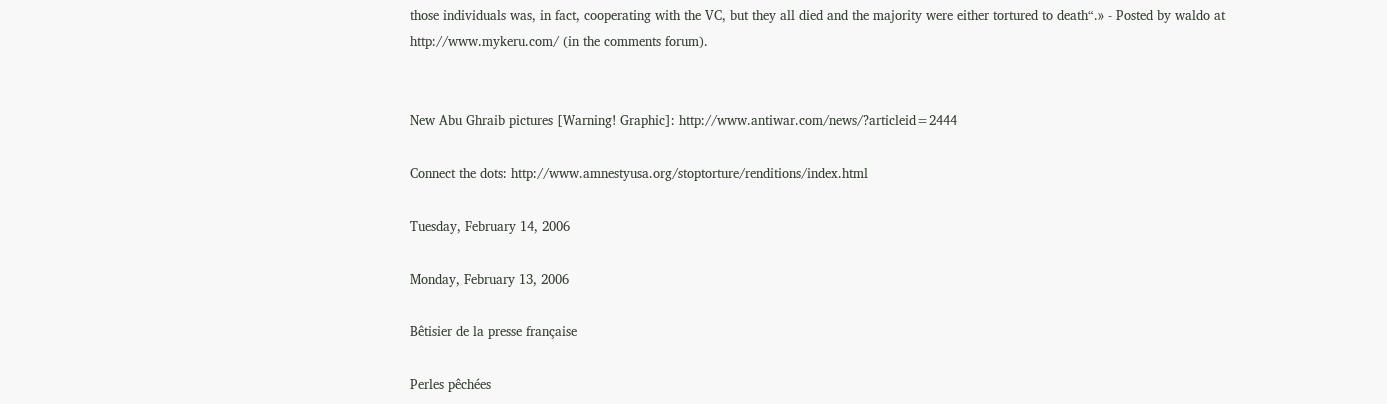those individuals was, in fact, cooperating with the VC, but they all died and the majority were either tortured to death“.» - Posted by waldo at http://www.mykeru.com/ (in the comments forum).


New Abu Ghraib pictures [Warning! Graphic]: http://www.antiwar.com/news/?articleid=2444

Connect the dots: http://www.amnestyusa.org/stoptorture/renditions/index.html

Tuesday, February 14, 2006

Monday, February 13, 2006

Bêtisier de la presse française

Perles pêchées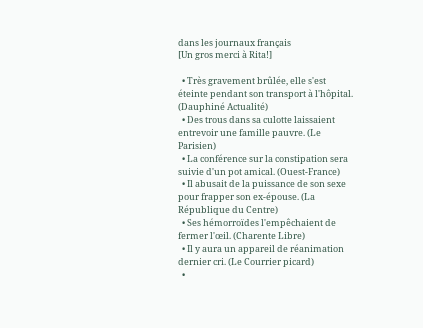dans les journaux français
[Un gros merci à Rita!]

  • Très gravement brûlée, elle s'est éteinte pendant son transport à l'hôpital. (Dauphiné Actualité)
  • Des trous dans sa culotte laissaient entrevoir une famille pauvre. (Le Parisien)
  • La conférence sur la constipation sera suivie d'un pot amical. (Ouest-France)
  • Il abusait de la puissance de son sexe pour frapper son ex-épouse. (La République du Centre)
  • Ses hémorroïdes l'empêchaient de fermer l'œil. (Charente Libre)
  • Il y aura un appareil de réanimation dernier cri. (Le Courrier picard)
  •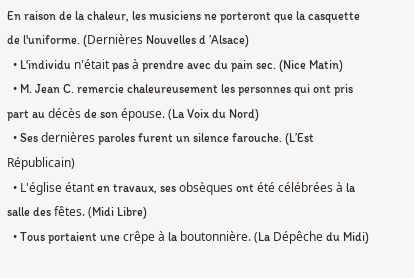En raison de la chaleur, les musiciens ne porteront que la casquette de l'uniforme. (Dernières Nouvelles d ’Alsace)
  • L'individu n'était pas à prendre avec du pain sec. (Nice Matin)
  • M. Jean C. remercie chaleureusement les personnes qui ont pris part au décès de son épouse. (La Voix du Nord)
  • Ses dernières paroles furent un silence farouche. (L’Est Républicain)
  • L'église étant en travaux, ses obsèques ont été célébrées à la salle des fêtes. (Midi Libre)
  • Tous portaient une crêpe à la boutonnière. (La Dépêche du Midi)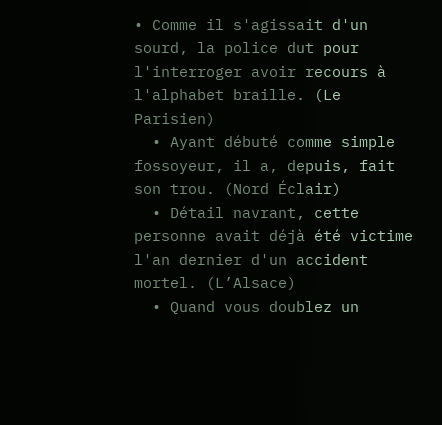• Comme il s'agissait d'un sourd, la police dut pour l'interroger avoir recours à l'alphabet braille. (Le Parisien)
  • Ayant débuté comme simple fossoyeur, il a, depuis, fait son trou. (Nord Éclair)
  • Détail navrant, cette personne avait déjà été victime l'an dernier d'un accident mortel. (L’Alsace)
  • Quand vous doublez un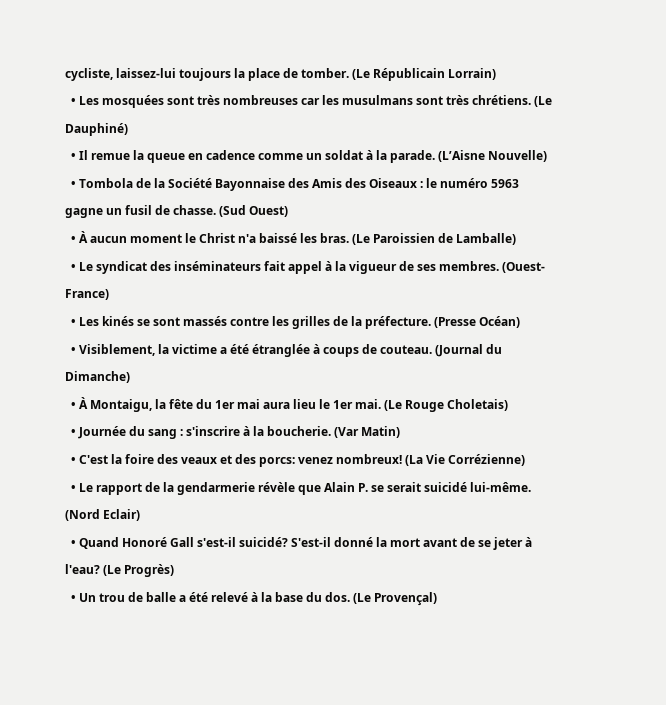cycliste, laissez-lui toujours la place de tomber. (Le Républicain Lorrain)
  • Les mosquées sont très nombreuses car les musulmans sont très chrétiens. (Le Dauphiné)
  • Il remue la queue en cadence comme un soldat à la parade. (L’Aisne Nouvelle)
  • Tombola de la Société Bayonnaise des Amis des Oiseaux : le numéro 5963 gagne un fusil de chasse. (Sud Ouest)
  • À aucun moment le Christ n'a baissé les bras. (Le Paroissien de Lamballe)
  • Le syndicat des inséminateurs fait appel à la vigueur de ses membres. (Ouest-France)
  • Les kinés se sont massés contre les grilles de la préfecture. (Presse Océan)
  • Visiblement, la victime a été étranglée à coups de couteau. (Journal du Dimanche)
  • À Montaigu, la fête du 1er mai aura lieu le 1er mai. (Le Rouge Choletais)
  • Journée du sang : s'inscrire à la boucherie. (Var Matin)
  • C'est la foire des veaux et des porcs: venez nombreux! (La Vie Corrézienne)
  • Le rapport de la gendarmerie révèle que Alain P. se serait suicidé lui-même. (Nord Eclair)
  • Quand Honoré Gall s'est-il suicidé? S'est-il donné la mort avant de se jeter à l'eau? (Le Progrès)
  • Un trou de balle a été relevé à la base du dos. (Le Provençal)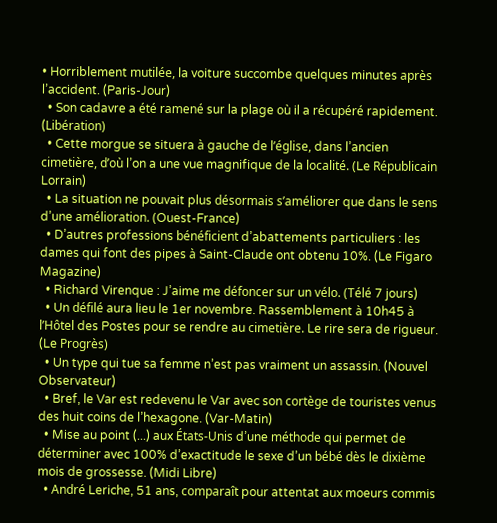• Horriblement mutilée, la voiture succombe quelques minutes après l’accident. (Paris-Jour)
  • Son cadavre a été ramené sur la plage où il a récupéré rapidement. (Libération)
  • Cette morgue se situera à gauche de l’église, dans l’ancien cimetière, d’où l’on a une vue magnifique de la localité. (Le Républicain Lorrain)
  • La situation ne pouvait plus désormais s’améliorer que dans le sens d’une amélioration. (Ouest-France)
  • D’autres professions bénéficient d’abattements particuliers : les dames qui font des pipes à Saint-Claude ont obtenu 10%. (Le Figaro Magazine)
  • Richard Virenque : J’aime me défoncer sur un vélo. (Télé 7 jours)
  • Un défilé aura lieu le 1er novembre. Rassemblement à 10h45 à l’Hôtel des Postes pour se rendre au cimetière. Le rire sera de rigueur. (Le Progrès)
  • Un type qui tue sa femme n’est pas vraiment un assassin. (Nouvel Observateur)
  • Bref, le Var est redevenu le Var avec son cortège de touristes venus des huit coins de l’hexagone. (Var-Matin)
  • Mise au point (...) aux États-Unis d’une méthode qui permet de déterminer avec 100% d’exactitude le sexe d’un bébé dès le dixième mois de grossesse. (Midi Libre)
  • André Leriche, 51 ans, comparaît pour attentat aux moeurs commis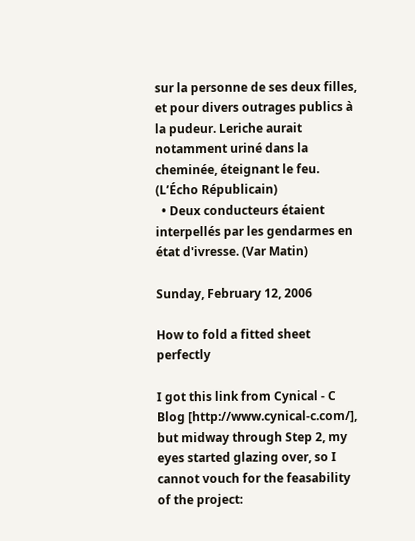sur la personne de ses deux filles, et pour divers outrages publics à la pudeur. Leriche aurait notamment uriné dans la cheminée, éteignant le feu. (L’Écho Républicain)
  • Deux conducteurs étaient interpellés par les gendarmes en état d'ivresse. (Var Matin)

Sunday, February 12, 2006

How to fold a fitted sheet perfectly

I got this link from Cynical - C Blog [http://www.cynical-c.com/], but midway through Step 2, my eyes started glazing over, so I cannot vouch for the feasability of the project: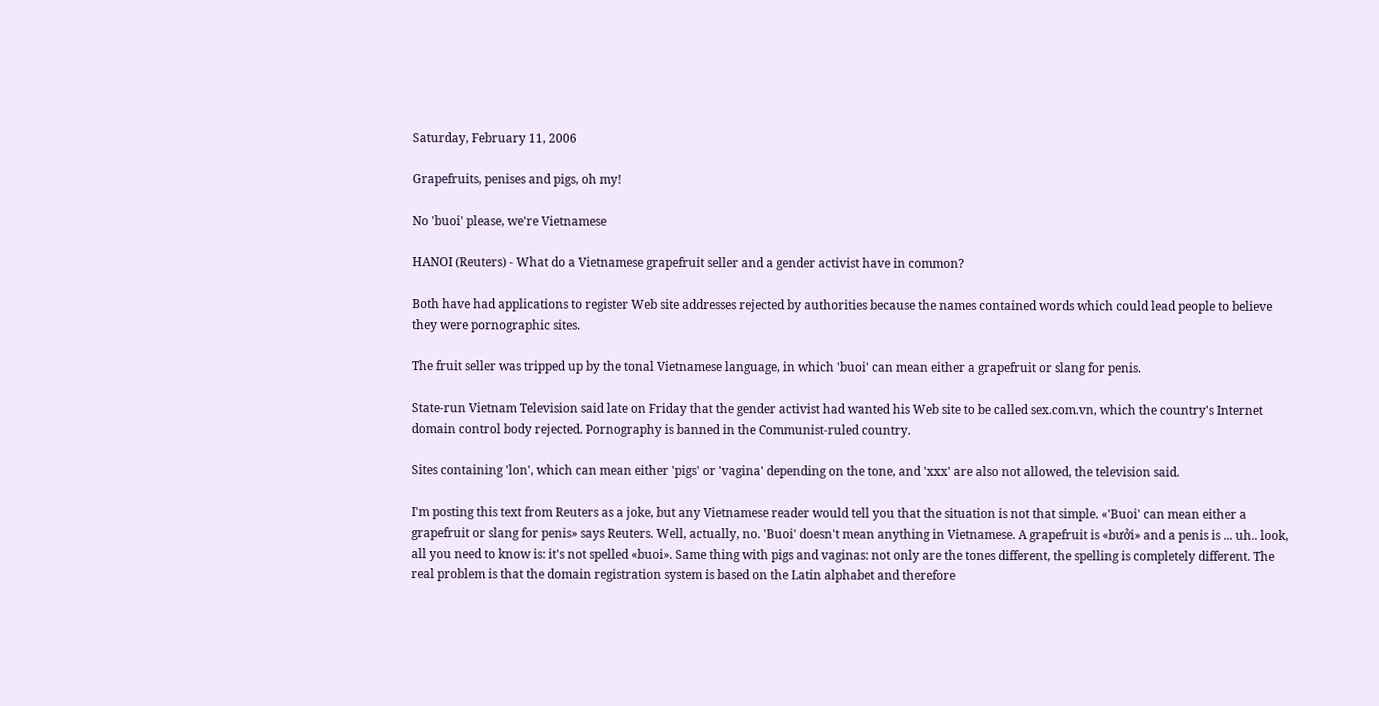Saturday, February 11, 2006

Grapefruits, penises and pigs, oh my!

No 'buoi' please, we're Vietnamese

HANOI (Reuters) - What do a Vietnamese grapefruit seller and a gender activist have in common?

Both have had applications to register Web site addresses rejected by authorities because the names contained words which could lead people to believe they were pornographic sites.

The fruit seller was tripped up by the tonal Vietnamese language, in which 'buoi' can mean either a grapefruit or slang for penis.

State-run Vietnam Television said late on Friday that the gender activist had wanted his Web site to be called sex.com.vn, which the country's Internet domain control body rejected. Pornography is banned in the Communist-ruled country.

Sites containing 'lon', which can mean either 'pigs' or 'vagina' depending on the tone, and 'xxx' are also not allowed, the television said.

I'm posting this text from Reuters as a joke, but any Vietnamese reader would tell you that the situation is not that simple. «'Buoi' can mean either a grapefruit or slang for penis» says Reuters. Well, actually, no. 'Buoi' doesn't mean anything in Vietnamese. A grapefruit is «bưởi» and a penis is ... uh.. look, all you need to know is: it's not spelled «buoi». Same thing with pigs and vaginas: not only are the tones different, the spelling is completely different. The real problem is that the domain registration system is based on the Latin alphabet and therefore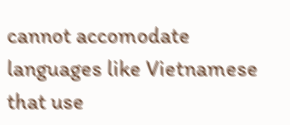cannot accomodate languages like Vietnamese that use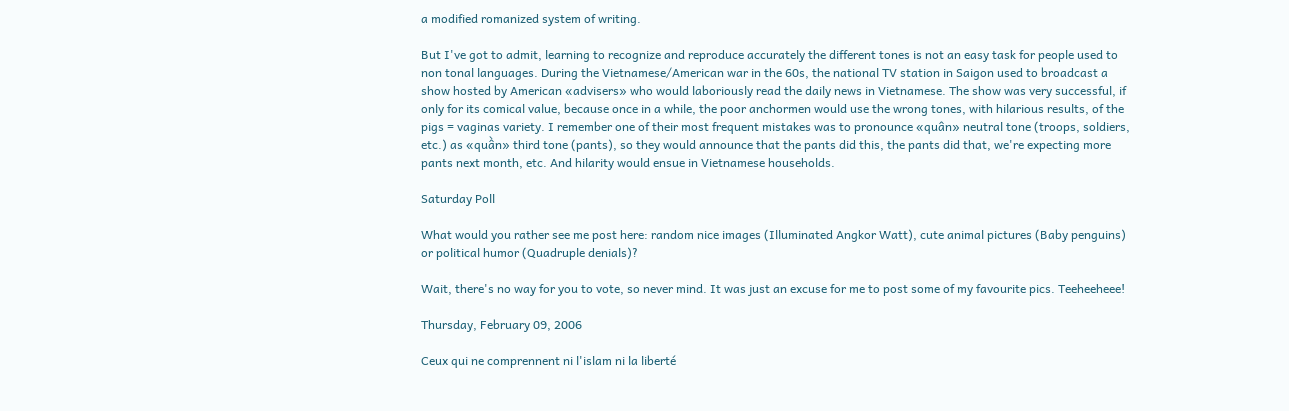a modified romanized system of writing.

But I've got to admit, learning to recognize and reproduce accurately the different tones is not an easy task for people used to non tonal languages. During the Vietnamese/American war in the 60s, the national TV station in Saigon used to broadcast a show hosted by American «advisers» who would laboriously read the daily news in Vietnamese. The show was very successful, if only for its comical value, because once in a while, the poor anchormen would use the wrong tones, with hilarious results, of the pigs = vaginas variety. I remember one of their most frequent mistakes was to pronounce «quân» neutral tone (troops, soldiers, etc.) as «quần» third tone (pants), so they would announce that the pants did this, the pants did that, we're expecting more pants next month, etc. And hilarity would ensue in Vietnamese households.

Saturday Poll

What would you rather see me post here: random nice images (Illuminated Angkor Watt), cute animal pictures (Baby penguins) or political humor (Quadruple denials)?

Wait, there's no way for you to vote, so never mind. It was just an excuse for me to post some of my favourite pics. Teeheeheee!

Thursday, February 09, 2006

Ceux qui ne comprennent ni l'islam ni la liberté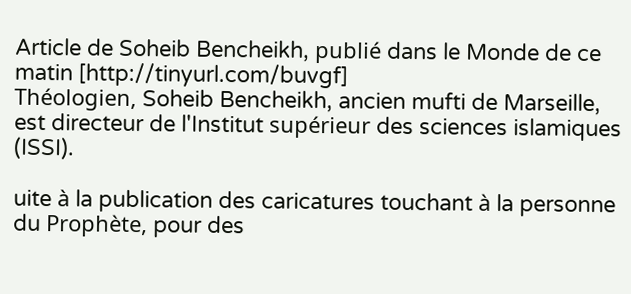Article de Soheib Bencheikh, publié dans le Monde de ce matin [http://tinyurl.com/buvgf]
Théologien, Soheib Bencheikh, ancien mufti de Marseille, est directeur de l'Institut supérieur des sciences islamiques (ISSI).

uite à la publication des caricatures touchant à la personne du Prophète, pour des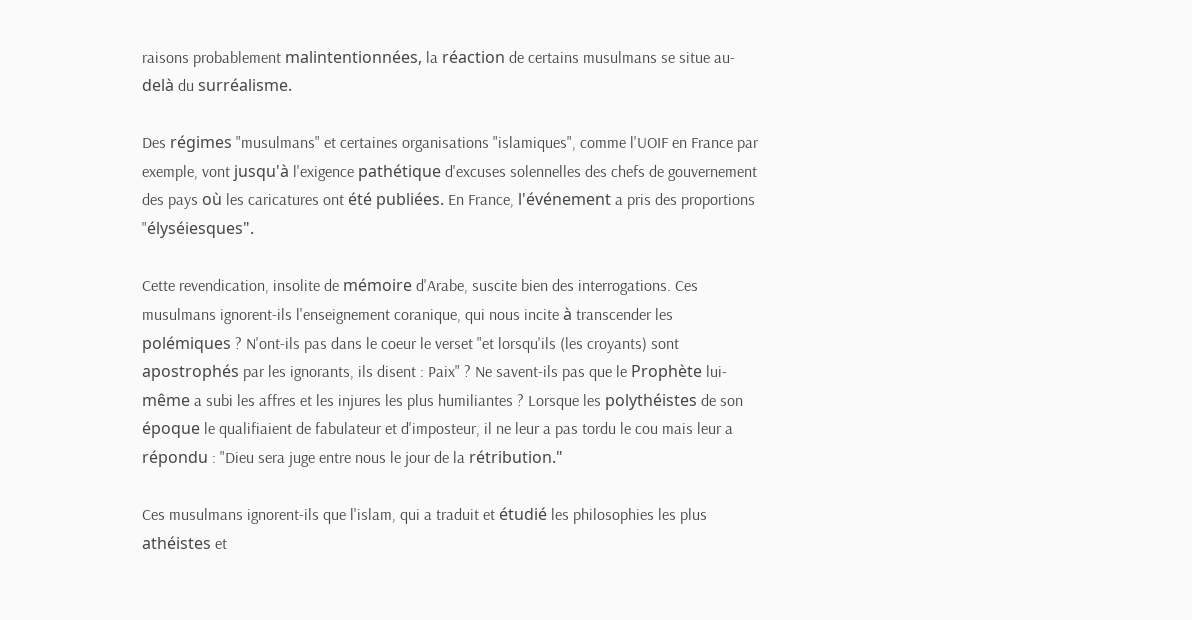raisons probablement malintentionnées, la réaction de certains musulmans se situe au-delà du surréalisme.

Des régimes "musulmans" et certaines organisations "islamiques", comme l'UOIF en France par exemple, vont jusqu'à l'exigence pathétique d'excuses solennelles des chefs de gouvernement des pays où les caricatures ont été publiées. En France, l'événement a pris des proportions "élyséiesques".

Cette revendication, insolite de mémoire d'Arabe, suscite bien des interrogations. Ces musulmans ignorent-ils l'enseignement coranique, qui nous incite à transcender les polémiques ? N'ont-ils pas dans le coeur le verset "et lorsqu'ils (les croyants) sont apostrophés par les ignorants, ils disent : Paix" ? Ne savent-ils pas que le Prophète lui-même a subi les affres et les injures les plus humiliantes ? Lorsque les polythéistes de son époque le qualifiaient de fabulateur et d'imposteur, il ne leur a pas tordu le cou mais leur a répondu : "Dieu sera juge entre nous le jour de la rétribution."

Ces musulmans ignorent-ils que l'islam, qui a traduit et étudié les philosophies les plus athéistes et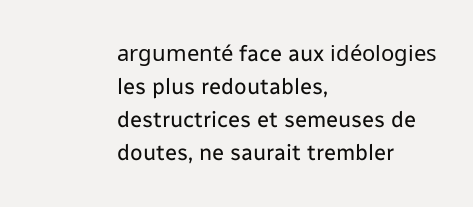argumenté face aux idéologies les plus redoutables, destructrices et semeuses de doutes, ne saurait trembler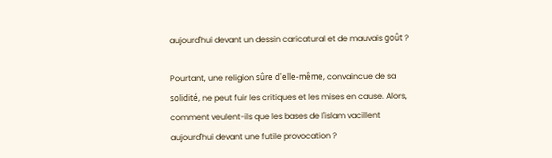aujourd'hui devant un dessin caricatural et de mauvais goût ?

Pourtant, une religion sûre d'elle-même, convaincue de sa solidité, ne peut fuir les critiques et les mises en cause. Alors, comment veulent-ils que les bases de l'islam vacillent aujourd'hui devant une futile provocation ?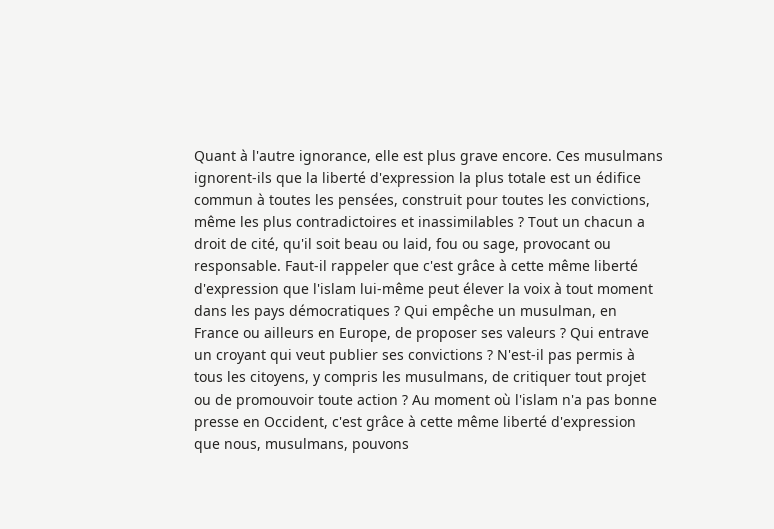Quant à l'autre ignorance, elle est plus grave encore. Ces musulmans ignorent-ils que la liberté d'expression la plus totale est un édifice commun à toutes les pensées, construit pour toutes les convictions, même les plus contradictoires et inassimilables ? Tout un chacun a droit de cité, qu'il soit beau ou laid, fou ou sage, provocant ou responsable. Faut-il rappeler que c'est grâce à cette même liberté d'expression que l'islam lui-même peut élever la voix à tout moment dans les pays démocratiques ? Qui empêche un musulman, en France ou ailleurs en Europe, de proposer ses valeurs ? Qui entrave un croyant qui veut publier ses convictions ? N'est-il pas permis à tous les citoyens, y compris les musulmans, de critiquer tout projet ou de promouvoir toute action ? Au moment où l'islam n'a pas bonne presse en Occident, c'est grâce à cette même liberté d'expression que nous, musulmans, pouvons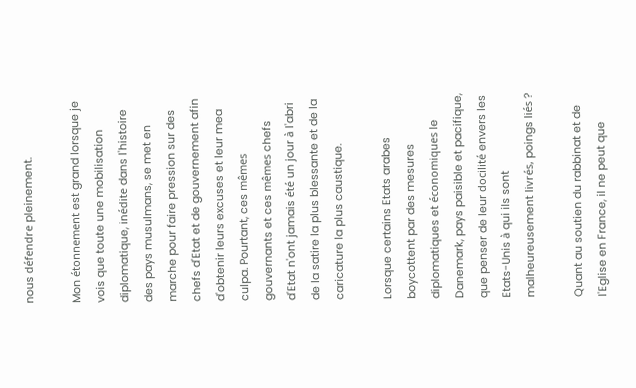nous défendre pleinement.

Mon étonnement est grand lorsque je vois que toute une mobilisation diplomatique, inédite dans l'histoire des pays musulmans, se met en marche pour faire pression sur des chefs d'Etat et de gouvernement afin d'obtenir leurs excuses et leur mea culpa. Pourtant, ces mêmes gouvernants et ces mêmes chefs d'Etat n'ont jamais été un jour à l'abri de la satire la plus blessante et de la caricature la plus caustique.

Lorsque certains Etats arabes boycottent par des mesures diplomatiques et économiques le Danemark, pays paisible et pacifique, que penser de leur docilité envers les Etats-Unis à qui ils sont malheureusement livrés, poings liés ?

Quant au soutien du rabbinat et de l'Eglise en France, il ne peut que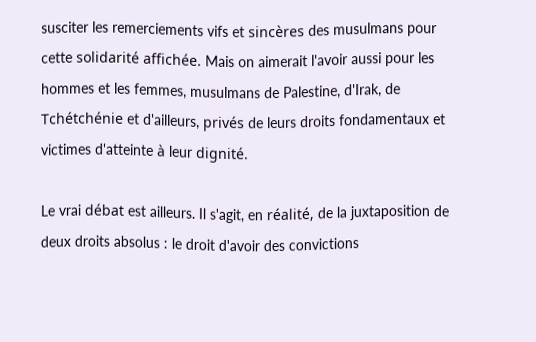susciter les remerciements vifs et sincères des musulmans pour cette solidarité affichée. Mais on aimerait l'avoir aussi pour les hommes et les femmes, musulmans de Palestine, d'Irak, de Tchétchénie et d'ailleurs, privés de leurs droits fondamentaux et victimes d'atteinte à leur dignité.

Le vrai débat est ailleurs. Il s'agit, en réalité, de la juxtaposition de deux droits absolus : le droit d'avoir des convictions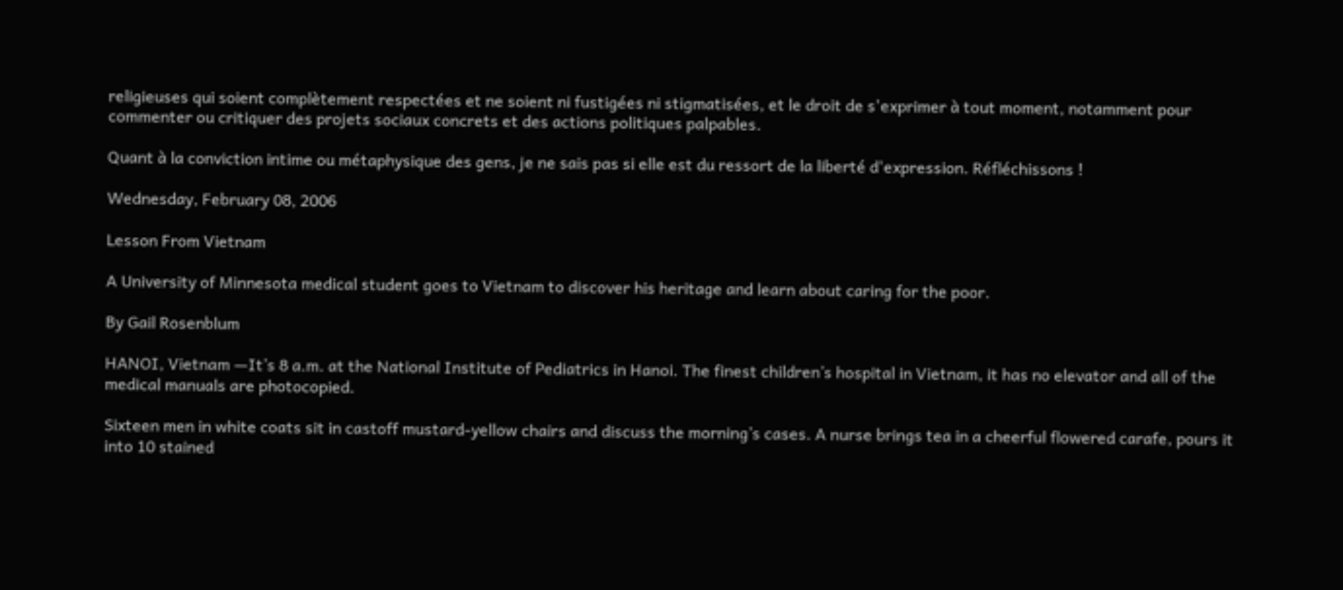religieuses qui soient complètement respectées et ne soient ni fustigées ni stigmatisées, et le droit de s'exprimer à tout moment, notamment pour commenter ou critiquer des projets sociaux concrets et des actions politiques palpables.

Quant à la conviction intime ou métaphysique des gens, je ne sais pas si elle est du ressort de la liberté d'expression. Réfléchissons !

Wednesday, February 08, 2006

Lesson From Vietnam

A University of Minnesota medical student goes to Vietnam to discover his heritage and learn about caring for the poor.

By Gail Rosenblum

HANOI, Vietnam —It’s 8 a.m. at the National Institute of Pediatrics in Hanoi. The finest children’s hospital in Vietnam, it has no elevator and all of the medical manuals are photocopied.

Sixteen men in white coats sit in castoff mustard-yellow chairs and discuss the morning’s cases. A nurse brings tea in a cheerful flowered carafe, pours it into 10 stained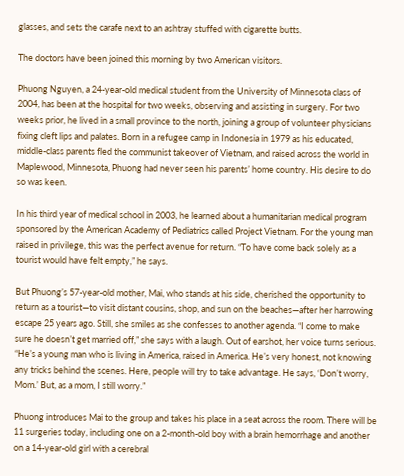glasses, and sets the carafe next to an ashtray stuffed with cigarette butts.

The doctors have been joined this morning by two American visitors.

Phuong Nguyen, a 24-year-old medical student from the University of Minnesota class of 2004, has been at the hospital for two weeks, observing and assisting in surgery. For two weeks prior, he lived in a small province to the north, joining a group of volunteer physicians fixing cleft lips and palates. Born in a refugee camp in Indonesia in 1979 as his educated, middle-class parents fled the communist takeover of Vietnam, and raised across the world in Maplewood, Minnesota, Phuong had never seen his parents’ home country. His desire to do so was keen.

In his third year of medical school in 2003, he learned about a humanitarian medical program sponsored by the American Academy of Pediatrics called Project Vietnam. For the young man raised in privilege, this was the perfect avenue for return. “To have come back solely as a tourist would have felt empty,” he says.

But Phuong’s 57-year-old mother, Mai, who stands at his side, cherished the opportunity to return as a tourist—to visit distant cousins, shop, and sun on the beaches—after her harrowing escape 25 years ago. Still, she smiles as she confesses to another agenda. “I come to make sure he doesn’t get married off,” she says with a laugh. Out of earshot, her voice turns serious. “He’s a young man who is living in America, raised in America. He’s very honest, not knowing any tricks behind the scenes. Here, people will try to take advantage. He says, ‘Don’t worry, Mom.’ But, as a mom, I still worry.”

Phuong introduces Mai to the group and takes his place in a seat across the room. There will be 11 surgeries today, including one on a 2-month-old boy with a brain hemorrhage and another on a 14-year-old girl with a cerebral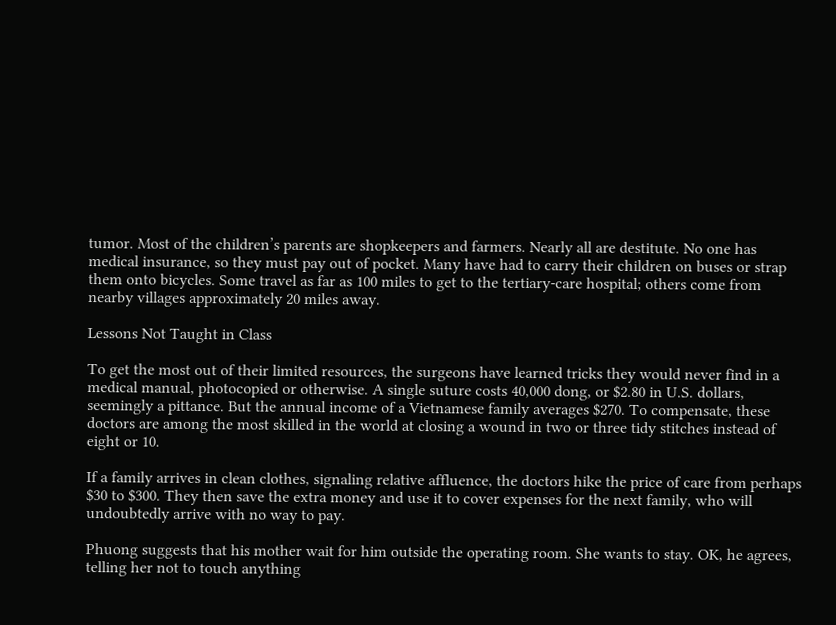tumor. Most of the children’s parents are shopkeepers and farmers. Nearly all are destitute. No one has medical insurance, so they must pay out of pocket. Many have had to carry their children on buses or strap them onto bicycles. Some travel as far as 100 miles to get to the tertiary-care hospital; others come from nearby villages approximately 20 miles away.

Lessons Not Taught in Class

To get the most out of their limited resources, the surgeons have learned tricks they would never find in a medical manual, photocopied or otherwise. A single suture costs 40,000 dong, or $2.80 in U.S. dollars, seemingly a pittance. But the annual income of a Vietnamese family averages $270. To compensate, these doctors are among the most skilled in the world at closing a wound in two or three tidy stitches instead of eight or 10.

If a family arrives in clean clothes, signaling relative affluence, the doctors hike the price of care from perhaps $30 to $300. They then save the extra money and use it to cover expenses for the next family, who will undoubtedly arrive with no way to pay.

Phuong suggests that his mother wait for him outside the operating room. She wants to stay. OK, he agrees, telling her not to touch anything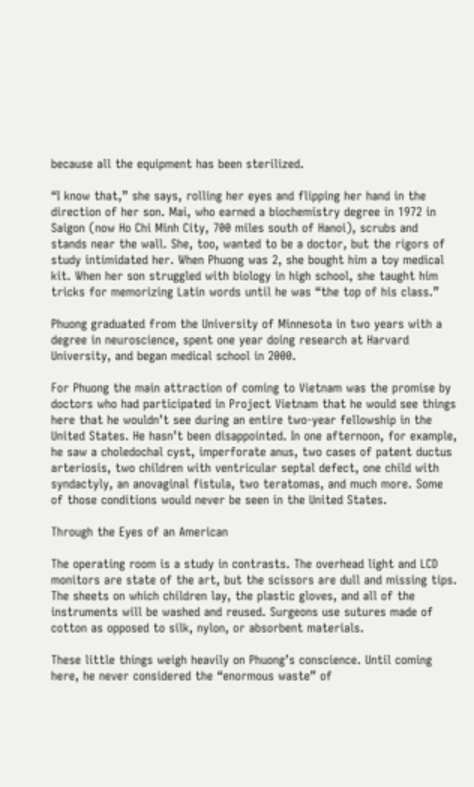because all the equipment has been sterilized.

“I know that,” she says, rolling her eyes and flipping her hand in the direction of her son. Mai, who earned a biochemistry degree in 1972 in Saigon (now Ho Chi Minh City, 700 miles south of Hanoi), scrubs and stands near the wall. She, too, wanted to be a doctor, but the rigors of study intimidated her. When Phuong was 2, she bought him a toy medical kit. When her son struggled with biology in high school, she taught him tricks for memorizing Latin words until he was “the top of his class.”

Phuong graduated from the University of Minnesota in two years with a degree in neuroscience, spent one year doing research at Harvard University, and began medical school in 2000.

For Phuong the main attraction of coming to Vietnam was the promise by doctors who had participated in Project Vietnam that he would see things here that he wouldn’t see during an entire two-year fellowship in the United States. He hasn’t been disappointed. In one afternoon, for example, he saw a choledochal cyst, imperforate anus, two cases of patent ductus arteriosis, two children with ventricular septal defect, one child with syndactyly, an anovaginal fistula, two teratomas, and much more. Some of those conditions would never be seen in the United States.

Through the Eyes of an American

The operating room is a study in contrasts. The overhead light and LCD monitors are state of the art, but the scissors are dull and missing tips. The sheets on which children lay, the plastic gloves, and all of the instruments will be washed and reused. Surgeons use sutures made of cotton as opposed to silk, nylon, or absorbent materials.

These little things weigh heavily on Phuong’s conscience. Until coming here, he never considered the “enormous waste” of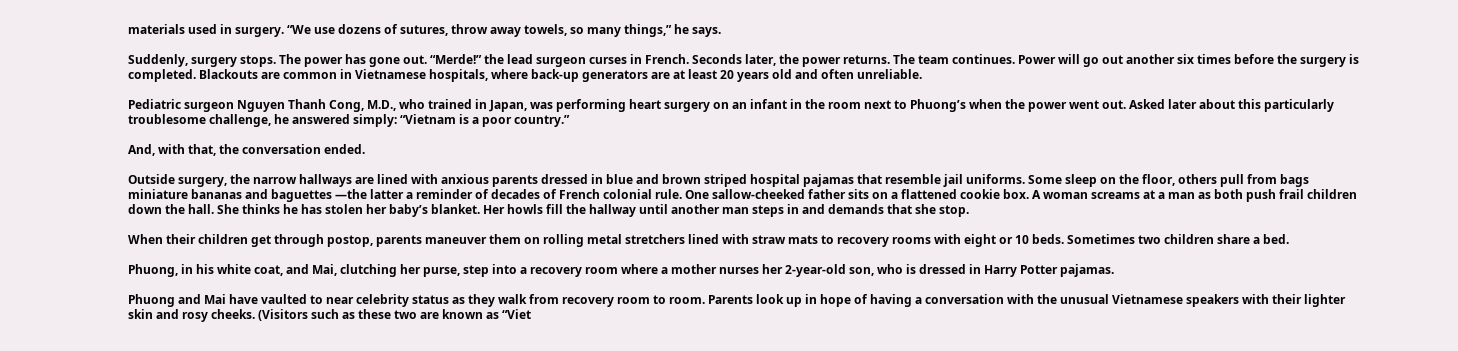materials used in surgery. “We use dozens of sutures, throw away towels, so many things,” he says.

Suddenly, surgery stops. The power has gone out. “Merde!” the lead surgeon curses in French. Seconds later, the power returns. The team continues. Power will go out another six times before the surgery is completed. Blackouts are common in Vietnamese hospitals, where back-up generators are at least 20 years old and often unreliable.

Pediatric surgeon Nguyen Thanh Cong, M.D., who trained in Japan, was performing heart surgery on an infant in the room next to Phuong’s when the power went out. Asked later about this particularly troublesome challenge, he answered simply: “Vietnam is a poor country.”

And, with that, the conversation ended.

Outside surgery, the narrow hallways are lined with anxious parents dressed in blue and brown striped hospital pajamas that resemble jail uniforms. Some sleep on the floor, others pull from bags miniature bananas and baguettes —the latter a reminder of decades of French colonial rule. One sallow-cheeked father sits on a flattened cookie box. A woman screams at a man as both push frail children down the hall. She thinks he has stolen her baby’s blanket. Her howls fill the hallway until another man steps in and demands that she stop.

When their children get through postop, parents maneuver them on rolling metal stretchers lined with straw mats to recovery rooms with eight or 10 beds. Sometimes two children share a bed.

Phuong, in his white coat, and Mai, clutching her purse, step into a recovery room where a mother nurses her 2-year-old son, who is dressed in Harry Potter pajamas.

Phuong and Mai have vaulted to near celebrity status as they walk from recovery room to room. Parents look up in hope of having a conversation with the unusual Vietnamese speakers with their lighter skin and rosy cheeks. (Visitors such as these two are known as “Viet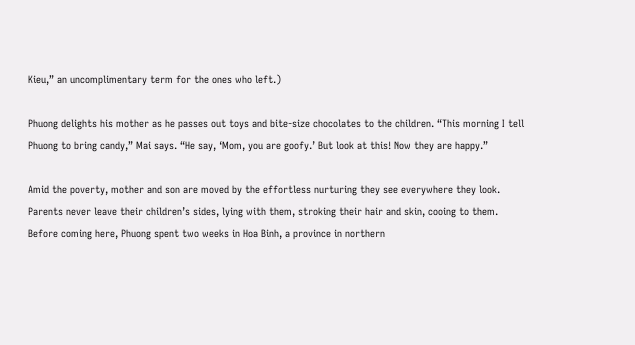Kieu,” an uncomplimentary term for the ones who left.)

Phuong delights his mother as he passes out toys and bite-size chocolates to the children. “This morning I tell Phuong to bring candy,” Mai says. “He say, ‘Mom, you are goofy.’ But look at this! Now they are happy.”

Amid the poverty, mother and son are moved by the effortless nurturing they see everywhere they look. Parents never leave their children’s sides, lying with them, stroking their hair and skin, cooing to them. Before coming here, Phuong spent two weeks in Hoa Binh, a province in northern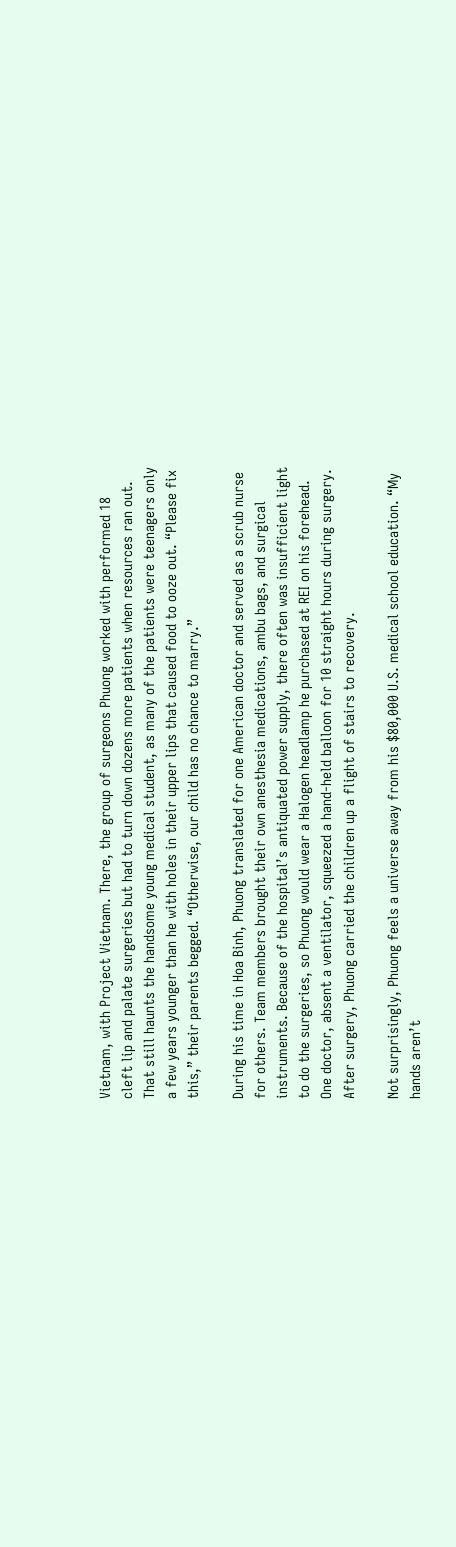Vietnam, with Project Vietnam. There, the group of surgeons Phuong worked with performed 18 cleft lip and palate surgeries but had to turn down dozens more patients when resources ran out. That still haunts the handsome young medical student, as many of the patients were teenagers only a few years younger than he with holes in their upper lips that caused food to ooze out. “Please fix this,” their parents begged. “Otherwise, our child has no chance to marry.”

During his time in Hoa Binh, Phuong translated for one American doctor and served as a scrub nurse for others. Team members brought their own anesthesia medications, ambu bags, and surgical instruments. Because of the hospital’s antiquated power supply, there often was insufficient light to do the surgeries, so Phuong would wear a Halogen headlamp he purchased at REI on his forehead. One doctor, absent a ventilator, squeezed a hand-held balloon for 10 straight hours during surgery. After surgery, Phuong carried the children up a flight of stairs to recovery.

Not surprisingly, Phuong feels a universe away from his $80,000 U.S. medical school education. “My hands aren’t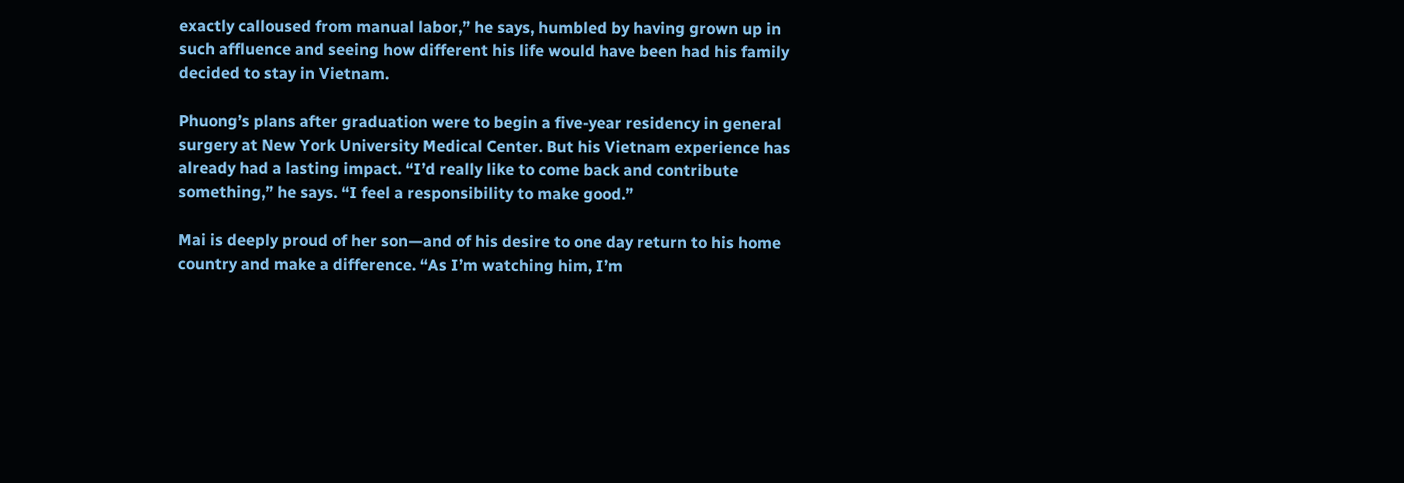exactly calloused from manual labor,” he says, humbled by having grown up in such affluence and seeing how different his life would have been had his family decided to stay in Vietnam.

Phuong’s plans after graduation were to begin a five-year residency in general surgery at New York University Medical Center. But his Vietnam experience has already had a lasting impact. “I’d really like to come back and contribute something,” he says. “I feel a responsibility to make good.”

Mai is deeply proud of her son—and of his desire to one day return to his home country and make a difference. “As I’m watching him, I’m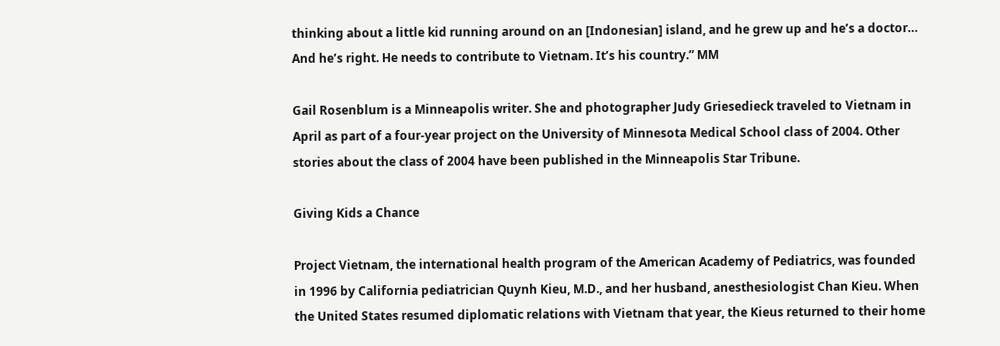thinking about a little kid running around on an [Indonesian] island, and he grew up and he’s a doctor… And he’s right. He needs to contribute to Vietnam. It’s his country.” MM

Gail Rosenblum is a Minneapolis writer. She and photographer Judy Griesedieck traveled to Vietnam in April as part of a four-year project on the University of Minnesota Medical School class of 2004. Other stories about the class of 2004 have been published in the Minneapolis Star Tribune.

Giving Kids a Chance

Project Vietnam, the international health program of the American Academy of Pediatrics, was founded in 1996 by California pediatrician Quynh Kieu, M.D., and her husband, anesthesiologist Chan Kieu. When the United States resumed diplomatic relations with Vietnam that year, the Kieus returned to their home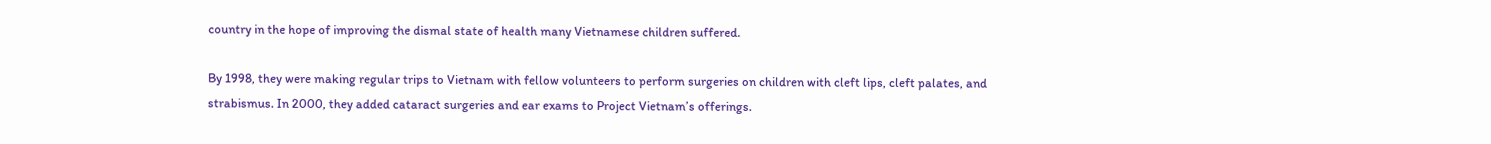country in the hope of improving the dismal state of health many Vietnamese children suffered.

By 1998, they were making regular trips to Vietnam with fellow volunteers to perform surgeries on children with cleft lips, cleft palates, and strabismus. In 2000, they added cataract surgeries and ear exams to Project Vietnam’s offerings.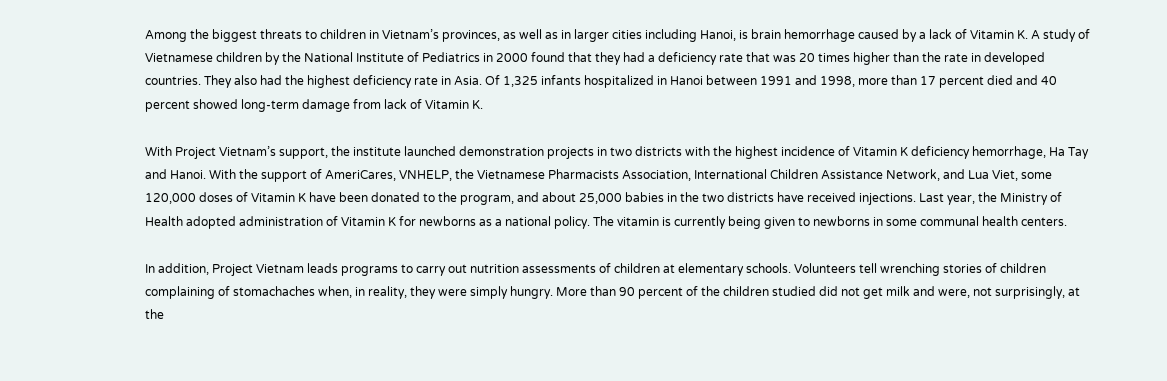Among the biggest threats to children in Vietnam’s provinces, as well as in larger cities including Hanoi, is brain hemorrhage caused by a lack of Vitamin K. A study of Vietnamese children by the National Institute of Pediatrics in 2000 found that they had a deficiency rate that was 20 times higher than the rate in developed countries. They also had the highest deficiency rate in Asia. Of 1,325 infants hospitalized in Hanoi between 1991 and 1998, more than 17 percent died and 40 percent showed long-term damage from lack of Vitamin K.

With Project Vietnam’s support, the institute launched demonstration projects in two districts with the highest incidence of Vitamin K deficiency hemorrhage, Ha Tay and Hanoi. With the support of AmeriCares, VNHELP, the Vietnamese Pharmacists Association, International Children Assistance Network, and Lua Viet, some 120,000 doses of Vitamin K have been donated to the program, and about 25,000 babies in the two districts have received injections. Last year, the Ministry of Health adopted administration of Vitamin K for newborns as a national policy. The vitamin is currently being given to newborns in some communal health centers.

In addition, Project Vietnam leads programs to carry out nutrition assessments of children at elementary schools. Volunteers tell wrenching stories of children complaining of stomachaches when, in reality, they were simply hungry. More than 90 percent of the children studied did not get milk and were, not surprisingly, at the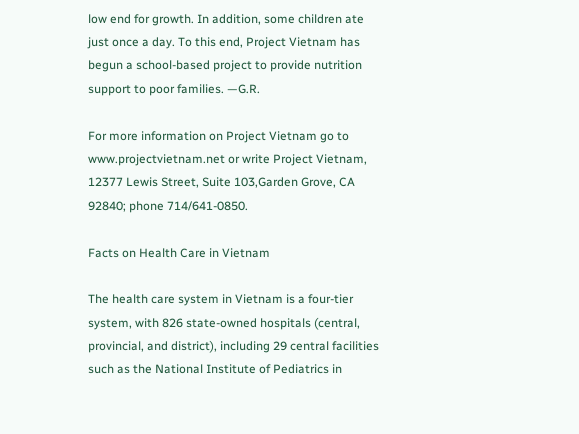low end for growth. In addition, some children ate just once a day. To this end, Project Vietnam has begun a school-based project to provide nutrition support to poor families. —G.R.

For more information on Project Vietnam go to www.projectvietnam.net or write Project Vietnam, 12377 Lewis Street, Suite 103,Garden Grove, CA 92840; phone 714/641-0850.

Facts on Health Care in Vietnam

The health care system in Vietnam is a four-tier system, with 826 state-owned hospitals (central, provincial, and district), including 29 central facilities such as the National Institute of Pediatrics in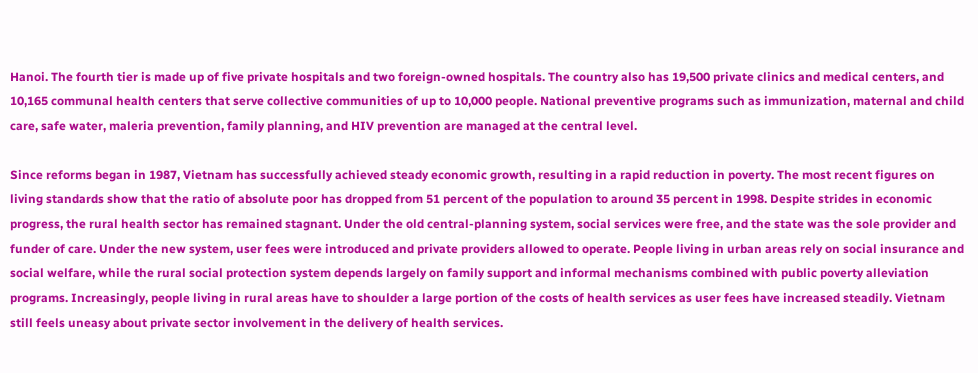Hanoi. The fourth tier is made up of five private hospitals and two foreign-owned hospitals. The country also has 19,500 private clinics and medical centers, and 10,165 communal health centers that serve collective communities of up to 10,000 people. National preventive programs such as immunization, maternal and child care, safe water, maleria prevention, family planning, and HIV prevention are managed at the central level.

Since reforms began in 1987, Vietnam has successfully achieved steady economic growth, resulting in a rapid reduction in poverty. The most recent figures on living standards show that the ratio of absolute poor has dropped from 51 percent of the population to around 35 percent in 1998. Despite strides in economic progress, the rural health sector has remained stagnant. Under the old central-planning system, social services were free, and the state was the sole provider and funder of care. Under the new system, user fees were introduced and private providers allowed to operate. People living in urban areas rely on social insurance and social welfare, while the rural social protection system depends largely on family support and informal mechanisms combined with public poverty alleviation programs. Increasingly, people living in rural areas have to shoulder a large portion of the costs of health services as user fees have increased steadily. Vietnam still feels uneasy about private sector involvement in the delivery of health services.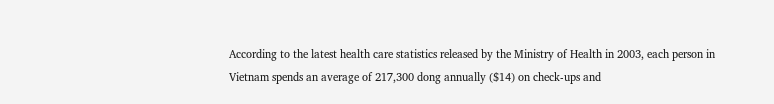According to the latest health care statistics released by the Ministry of Health in 2003, each person in Vietnam spends an average of 217,300 dong annually ($14) on check-ups and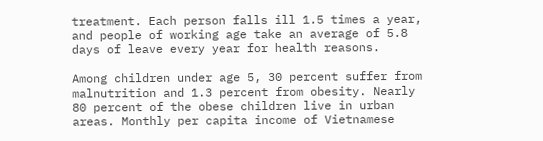treatment. Each person falls ill 1.5 times a year, and people of working age take an average of 5.8 days of leave every year for health reasons.

Among children under age 5, 30 percent suffer from malnutrition and 1.3 percent from obesity. Nearly 80 percent of the obese children live in urban areas. Monthly per capita income of Vietnamese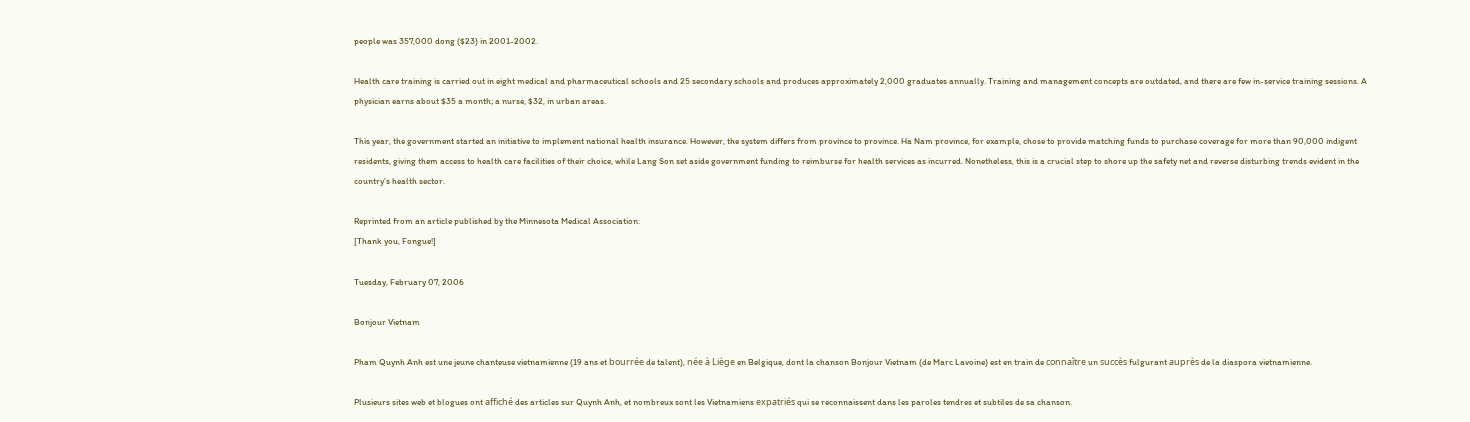people was 357,000 dong ($23) in 2001-2002.

Health care training is carried out in eight medical and pharmaceutical schools and 25 secondary schools and produces approximately 2,000 graduates annually. Training and management concepts are outdated, and there are few in-service training sessions. A physician earns about $35 a month; a nurse, $32, in urban areas.

This year, the government started an initiative to implement national health insurance. However, the system differs from province to province. Ha Nam province, for example, chose to provide matching funds to purchase coverage for more than 90,000 indigent residents, giving them access to health care facilities of their choice, while Lang Son set aside government funding to reimburse for health services as incurred. Nonetheless, this is a crucial step to shore up the safety net and reverse disturbing trends evident in the country’s health sector.

Reprinted from an article published by the Minnesota Medical Association:
[Thank you, Fongue!]

Tuesday, February 07, 2006

Bonjour Vietnam

Pham Quynh Anh est une jeune chanteuse vietnamienne (19 ans et bourrée de talent), née à Liège en Belgique, dont la chanson Bonjour Vietnam (de Marc Lavoine) est en train de connaître un succès fulgurant auprès de la diaspora vietnamienne.

Plusieurs sites web et blogues ont affiché des articles sur Quynh Anh, et nombreux sont les Vietnamiens expatriés qui se reconnaissent dans les paroles tendres et subtiles de sa chanson.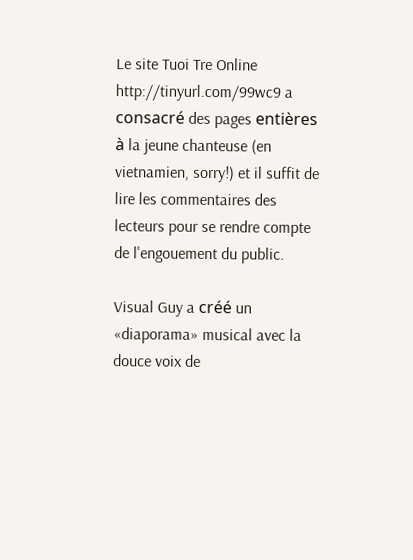Le site Tuoi Tre Online http://tinyurl.com/99wc9 a consacré des pages entières à la jeune chanteuse (en vietnamien, sorry!) et il suffit de lire les commentaires des lecteurs pour se rendre compte de l'engouement du public.

Visual Guy a créé un «diaporama» musical avec la douce voix de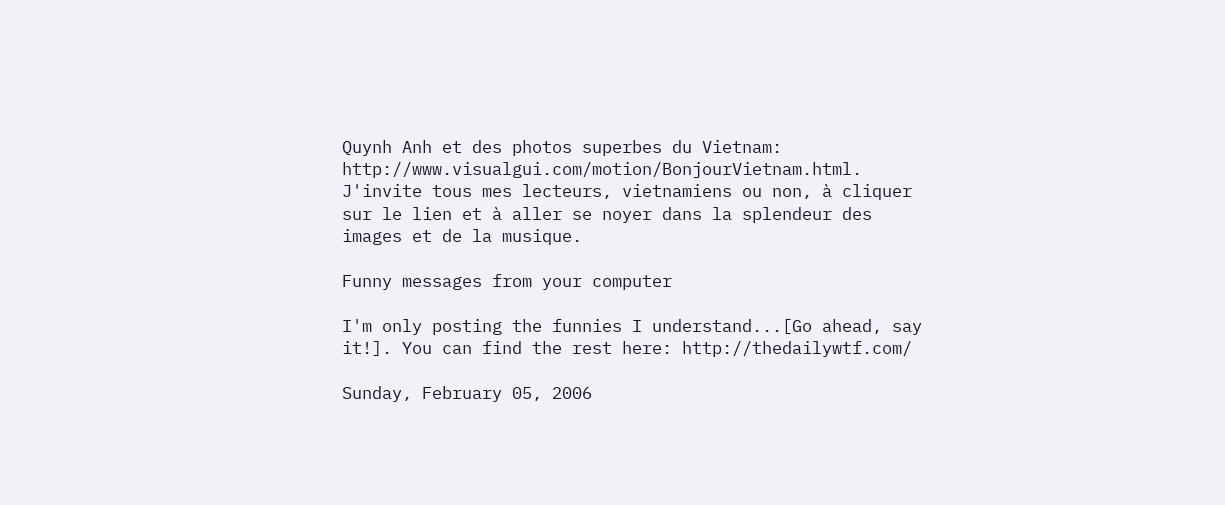Quynh Anh et des photos superbes du Vietnam: http://www.visualgui.com/motion/BonjourVietnam.html.
J'invite tous mes lecteurs, vietnamiens ou non, à cliquer sur le lien et à aller se noyer dans la splendeur des images et de la musique.

Funny messages from your computer

I'm only posting the funnies I understand...[Go ahead, say it!]. You can find the rest here: http://thedailywtf.com/

Sunday, February 05, 2006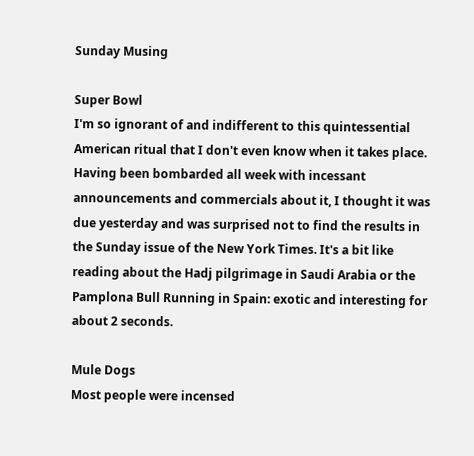Sunday Musing

Super Bowl
I'm so ignorant of and indifferent to this quintessential American ritual that I don't even know when it takes place. Having been bombarded all week with incessant announcements and commercials about it, I thought it was due yesterday and was surprised not to find the results in the Sunday issue of the New York Times. It's a bit like reading about the Hadj pilgrimage in Saudi Arabia or the Pamplona Bull Running in Spain: exotic and interesting for about 2 seconds.

Mule Dogs
Most people were incensed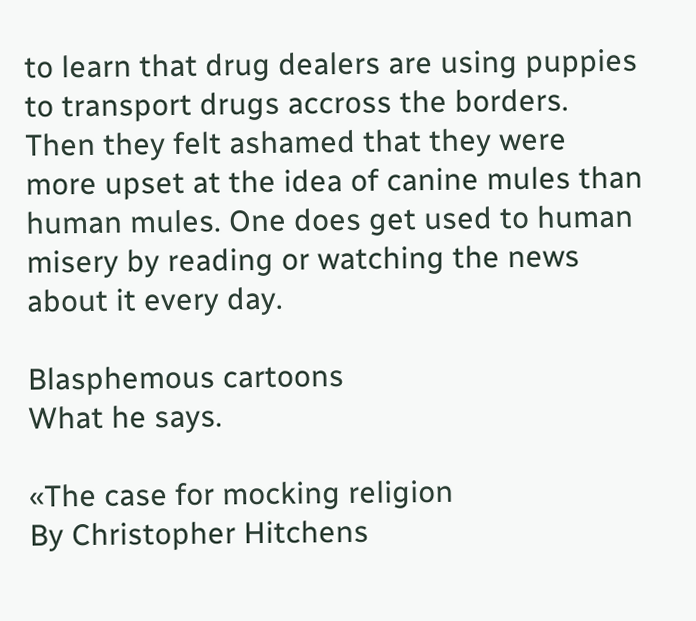to learn that drug dealers are using puppies to transport drugs accross the borders. Then they felt ashamed that they were more upset at the idea of canine mules than human mules. One does get used to human misery by reading or watching the news about it every day.

Blasphemous cartoons
What he says.

«The case for mocking religion
By Christopher Hitchens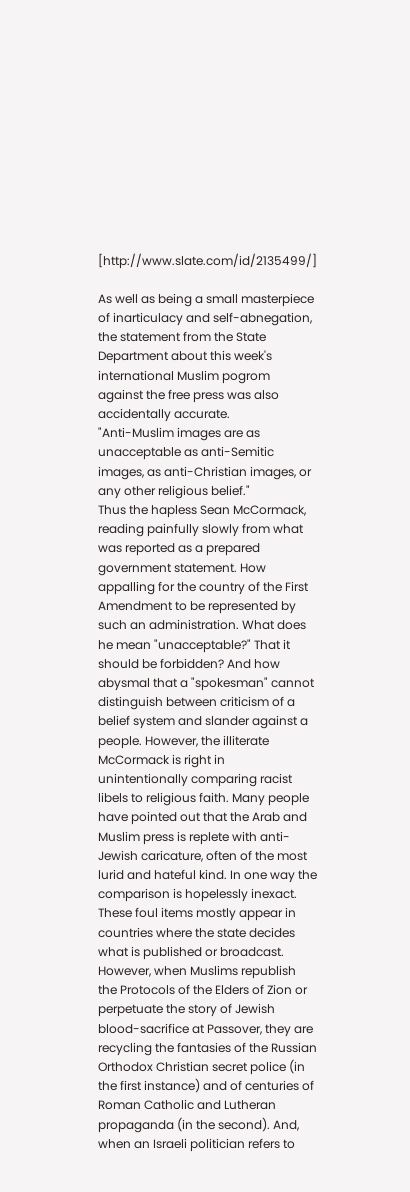[http://www.slate.com/id/2135499/]

As well as being a small masterpiece of inarticulacy and self-abnegation, the statement from the State Department about this week's international Muslim pogrom against the free press was also accidentally accurate.
"Anti-Muslim images are as unacceptable as anti-Semitic images, as anti-Christian images, or any other religious belief."
Thus the hapless Sean McCormack, reading painfully slowly from what was reported as a prepared government statement. How appalling for the country of the First Amendment to be represented by such an administration. What does he mean "unacceptable?" That it should be forbidden? And how abysmal that a "spokesman" cannot distinguish between criticism of a belief system and slander against a people. However, the illiterate McCormack is right in unintentionally comparing racist libels to religious faith. Many people have pointed out that the Arab and Muslim press is replete with anti-Jewish caricature, often of the most lurid and hateful kind. In one way the comparison is hopelessly inexact. These foul items mostly appear in countries where the state decides what is published or broadcast. However, when Muslims republish the Protocols of the Elders of Zion or perpetuate the story of Jewish blood-sacrifice at Passover, they are recycling the fantasies of the Russian Orthodox Christian secret police (in the first instance) and of centuries of Roman Catholic and Lutheran propaganda (in the second). And, when an Israeli politician refers to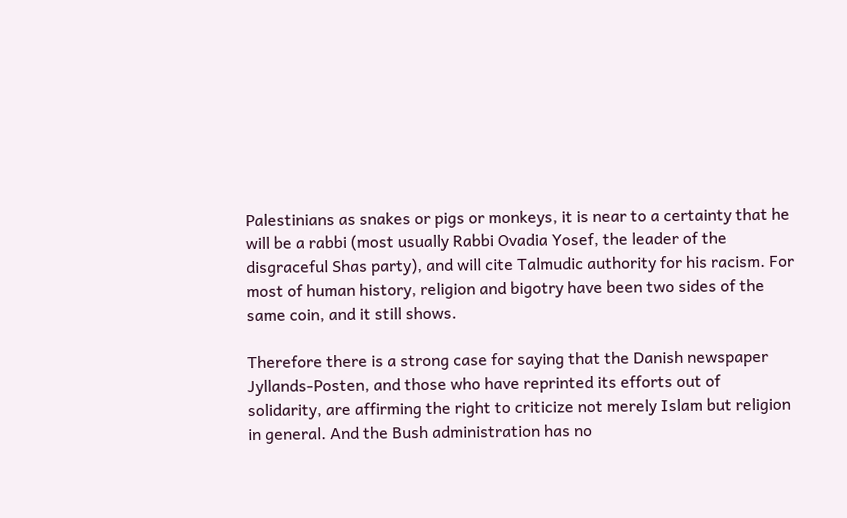Palestinians as snakes or pigs or monkeys, it is near to a certainty that he will be a rabbi (most usually Rabbi Ovadia Yosef, the leader of the disgraceful Shas party), and will cite Talmudic authority for his racism. For most of human history, religion and bigotry have been two sides of the same coin, and it still shows.

Therefore there is a strong case for saying that the Danish newspaper Jyllands-Posten, and those who have reprinted its efforts out of solidarity, are affirming the right to criticize not merely Islam but religion in general. And the Bush administration has no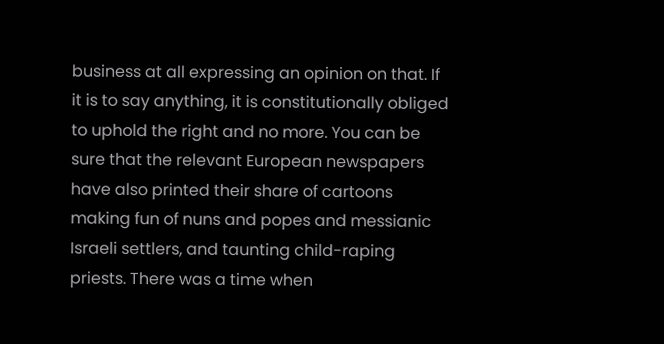business at all expressing an opinion on that. If it is to say anything, it is constitutionally obliged to uphold the right and no more. You can be sure that the relevant European newspapers have also printed their share of cartoons making fun of nuns and popes and messianic Israeli settlers, and taunting child-raping priests. There was a time when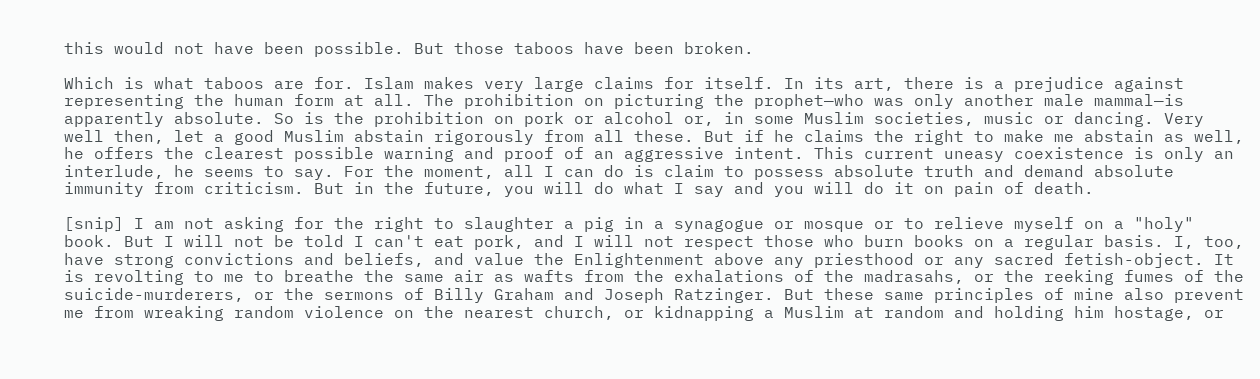this would not have been possible. But those taboos have been broken.

Which is what taboos are for. Islam makes very large claims for itself. In its art, there is a prejudice against representing the human form at all. The prohibition on picturing the prophet—who was only another male mammal—is apparently absolute. So is the prohibition on pork or alcohol or, in some Muslim societies, music or dancing. Very well then, let a good Muslim abstain rigorously from all these. But if he claims the right to make me abstain as well, he offers the clearest possible warning and proof of an aggressive intent. This current uneasy coexistence is only an interlude, he seems to say. For the moment, all I can do is claim to possess absolute truth and demand absolute immunity from criticism. But in the future, you will do what I say and you will do it on pain of death.

[snip] I am not asking for the right to slaughter a pig in a synagogue or mosque or to relieve myself on a "holy" book. But I will not be told I can't eat pork, and I will not respect those who burn books on a regular basis. I, too, have strong convictions and beliefs, and value the Enlightenment above any priesthood or any sacred fetish-object. It is revolting to me to breathe the same air as wafts from the exhalations of the madrasahs, or the reeking fumes of the suicide-murderers, or the sermons of Billy Graham and Joseph Ratzinger. But these same principles of mine also prevent me from wreaking random violence on the nearest church, or kidnapping a Muslim at random and holding him hostage, or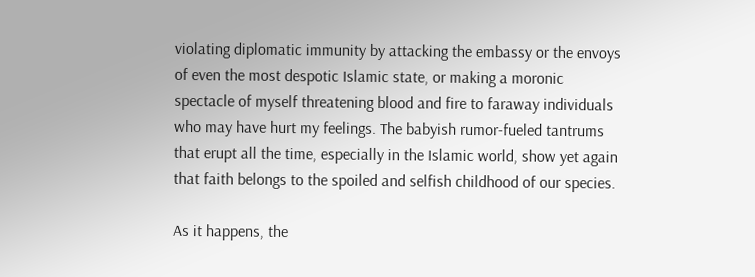violating diplomatic immunity by attacking the embassy or the envoys of even the most despotic Islamic state, or making a moronic spectacle of myself threatening blood and fire to faraway individuals who may have hurt my feelings. The babyish rumor-fueled tantrums that erupt all the time, especially in the Islamic world, show yet again that faith belongs to the spoiled and selfish childhood of our species.

As it happens, the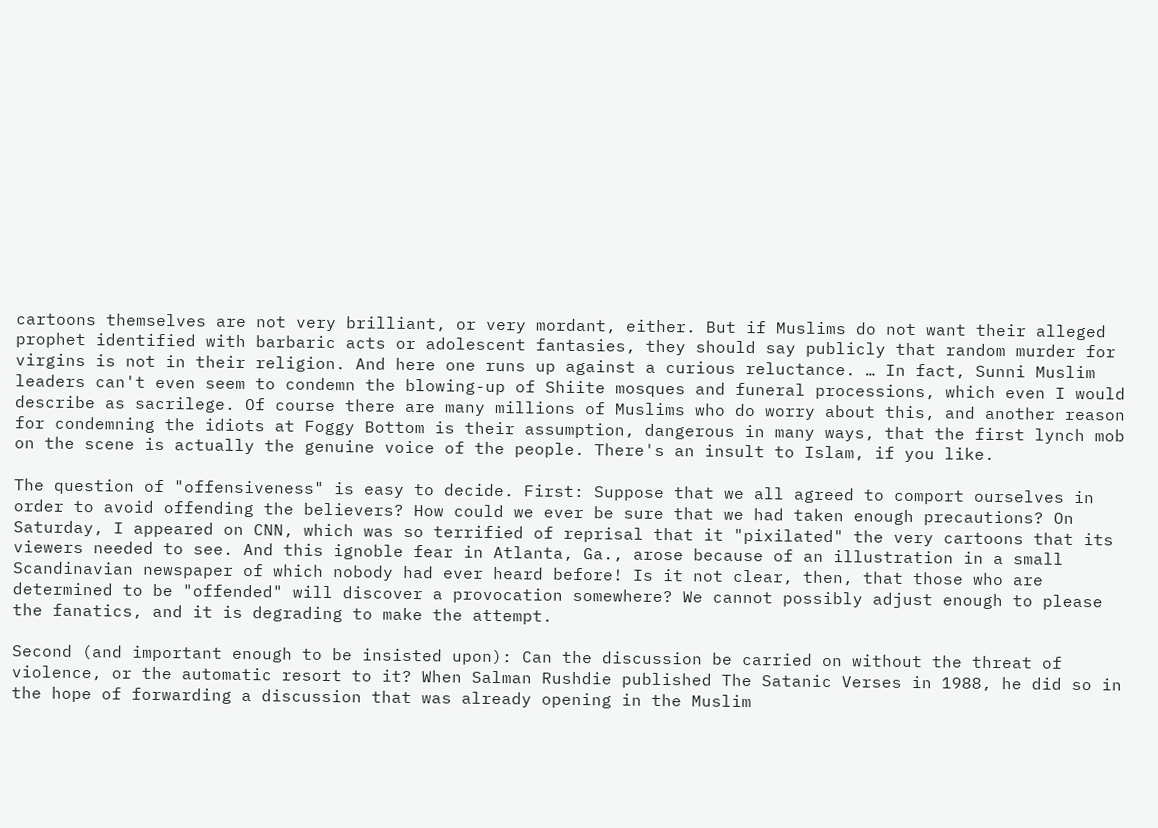cartoons themselves are not very brilliant, or very mordant, either. But if Muslims do not want their alleged prophet identified with barbaric acts or adolescent fantasies, they should say publicly that random murder for virgins is not in their religion. And here one runs up against a curious reluctance. … In fact, Sunni Muslim leaders can't even seem to condemn the blowing-up of Shiite mosques and funeral processions, which even I would describe as sacrilege. Of course there are many millions of Muslims who do worry about this, and another reason for condemning the idiots at Foggy Bottom is their assumption, dangerous in many ways, that the first lynch mob on the scene is actually the genuine voice of the people. There's an insult to Islam, if you like.

The question of "offensiveness" is easy to decide. First: Suppose that we all agreed to comport ourselves in order to avoid offending the believers? How could we ever be sure that we had taken enough precautions? On Saturday, I appeared on CNN, which was so terrified of reprisal that it "pixilated" the very cartoons that its viewers needed to see. And this ignoble fear in Atlanta, Ga., arose because of an illustration in a small Scandinavian newspaper of which nobody had ever heard before! Is it not clear, then, that those who are determined to be "offended" will discover a provocation somewhere? We cannot possibly adjust enough to please the fanatics, and it is degrading to make the attempt.

Second (and important enough to be insisted upon): Can the discussion be carried on without the threat of violence, or the automatic resort to it? When Salman Rushdie published The Satanic Verses in 1988, he did so in the hope of forwarding a discussion that was already opening in the Muslim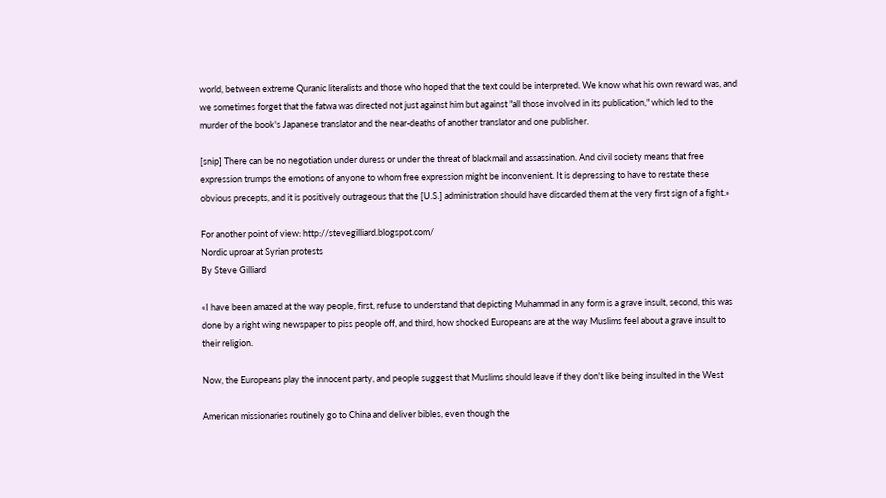world, between extreme Quranic literalists and those who hoped that the text could be interpreted. We know what his own reward was, and we sometimes forget that the fatwa was directed not just against him but against "all those involved in its publication," which led to the murder of the book's Japanese translator and the near-deaths of another translator and one publisher.

[snip] There can be no negotiation under duress or under the threat of blackmail and assassination. And civil society means that free expression trumps the emotions of anyone to whom free expression might be inconvenient. It is depressing to have to restate these obvious precepts, and it is positively outrageous that the [U.S.] administration should have discarded them at the very first sign of a fight.»

For another point of view: http://stevegilliard.blogspot.com/
Nordic uproar at Syrian protests
By Steve Gilliard

«I have been amazed at the way people, first, refuse to understand that depicting Muhammad in any form is a grave insult, second, this was done by a right wing newspaper to piss people off, and third, how shocked Europeans are at the way Muslims feel about a grave insult to their religion.

Now, the Europeans play the innocent party, and people suggest that Muslims should leave if they don't like being insulted in the West

American missionaries routinely go to China and deliver bibles, even though the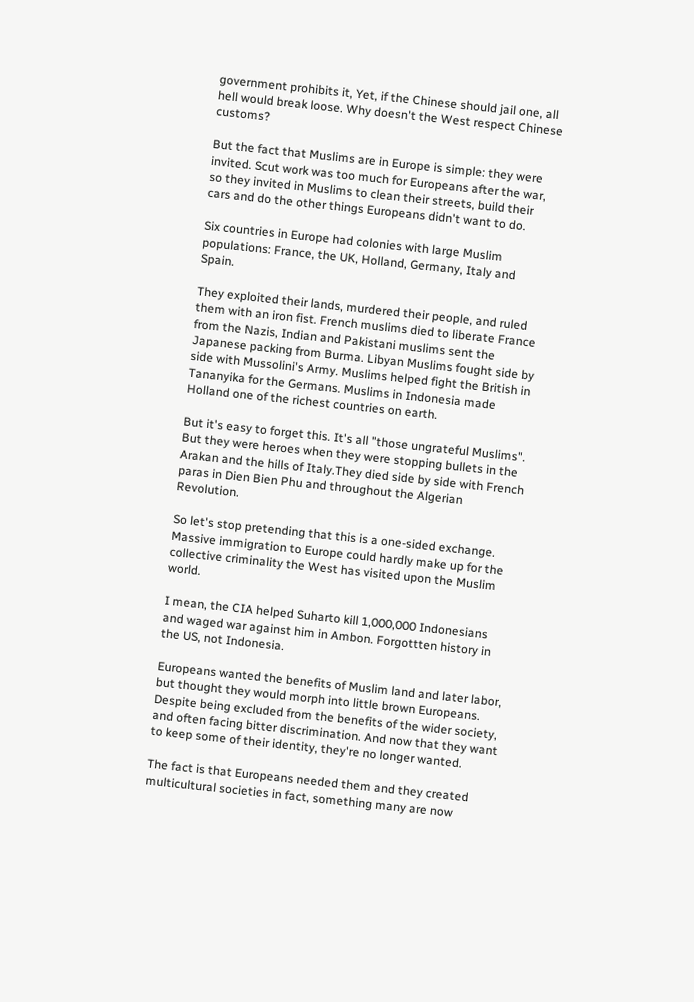government prohibits it, Yet, if the Chinese should jail one, all hell would break loose. Why doesn't the West respect Chinese customs?

But the fact that Muslims are in Europe is simple: they were invited. Scut work was too much for Europeans after the war, so they invited in Muslims to clean their streets, build their cars and do the other things Europeans didn't want to do.

Six countries in Europe had colonies with large Muslim populations: France, the UK, Holland, Germany, Italy and Spain.

They exploited their lands, murdered their people, and ruled them with an iron fist. French muslims died to liberate France from the Nazis, Indian and Pakistani muslims sent the Japanese packing from Burma. Libyan Muslims fought side by side with Mussolini's Army. Muslims helped fight the British in Tananyika for the Germans. Muslims in Indonesia made Holland one of the richest countries on earth.

But it's easy to forget this. It's all "those ungrateful Muslims". But they were heroes when they were stopping bullets in the Arakan and the hills of Italy.They died side by side with French paras in Dien Bien Phu and throughout the Algerian Revolution.

So let's stop pretending that this is a one-sided exchange. Massive immigration to Europe could hardly make up for the collective criminality the West has visited upon the Muslim world.

I mean, the CIA helped Suharto kill 1,000,000 Indonesians and waged war against him in Ambon. Forgottten history in the US, not Indonesia.

Europeans wanted the benefits of Muslim land and later labor, but thought they would morph into little brown Europeans. Despite being excluded from the benefits of the wider society, and often facing bitter discrimination. And now that they want to keep some of their identity, they're no longer wanted.

The fact is that Europeans needed them and they created multicultural societies in fact, something many are now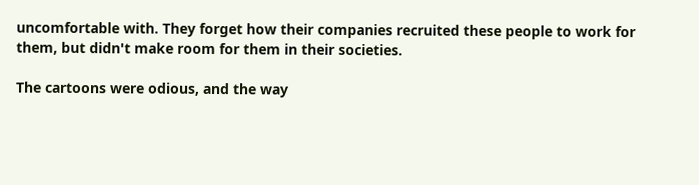uncomfortable with. They forget how their companies recruited these people to work for them, but didn't make room for them in their societies.

The cartoons were odious, and the way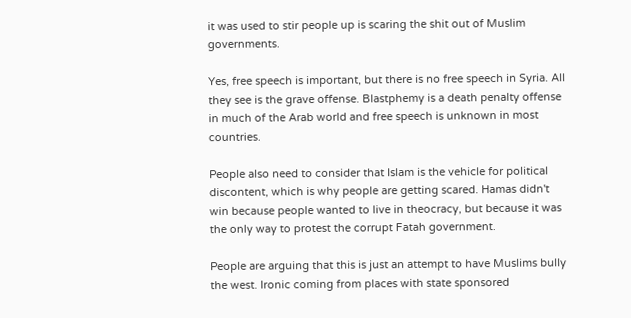it was used to stir people up is scaring the shit out of Muslim governments.

Yes, free speech is important, but there is no free speech in Syria. All they see is the grave offense. Blastphemy is a death penalty offense in much of the Arab world and free speech is unknown in most countries.

People also need to consider that Islam is the vehicle for political discontent, which is why people are getting scared. Hamas didn't win because people wanted to live in theocracy, but because it was the only way to protest the corrupt Fatah government.

People are arguing that this is just an attempt to have Muslims bully the west. Ironic coming from places with state sponsored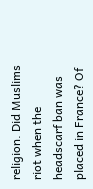religion. Did Muslims riot when the headscarf ban was placed in France? Of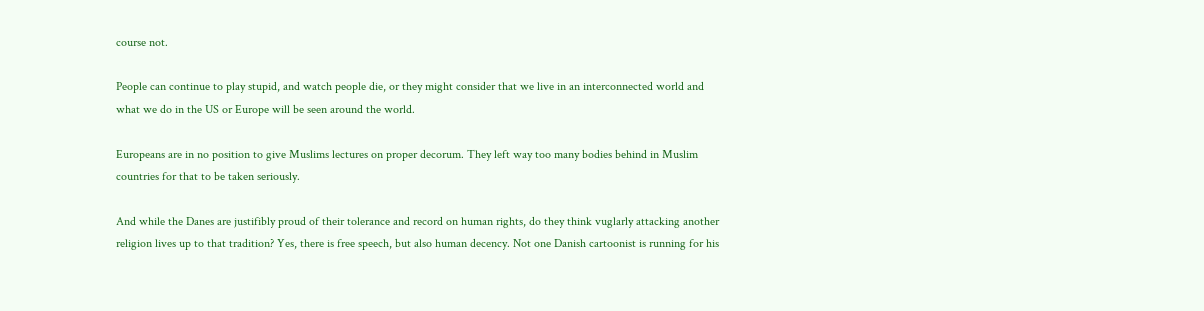course not.

People can continue to play stupid, and watch people die, or they might consider that we live in an interconnected world and what we do in the US or Europe will be seen around the world.

Europeans are in no position to give Muslims lectures on proper decorum. They left way too many bodies behind in Muslim countries for that to be taken seriously.

And while the Danes are justifibly proud of their tolerance and record on human rights, do they think vuglarly attacking another religion lives up to that tradition? Yes, there is free speech, but also human decency. Not one Danish cartoonist is running for his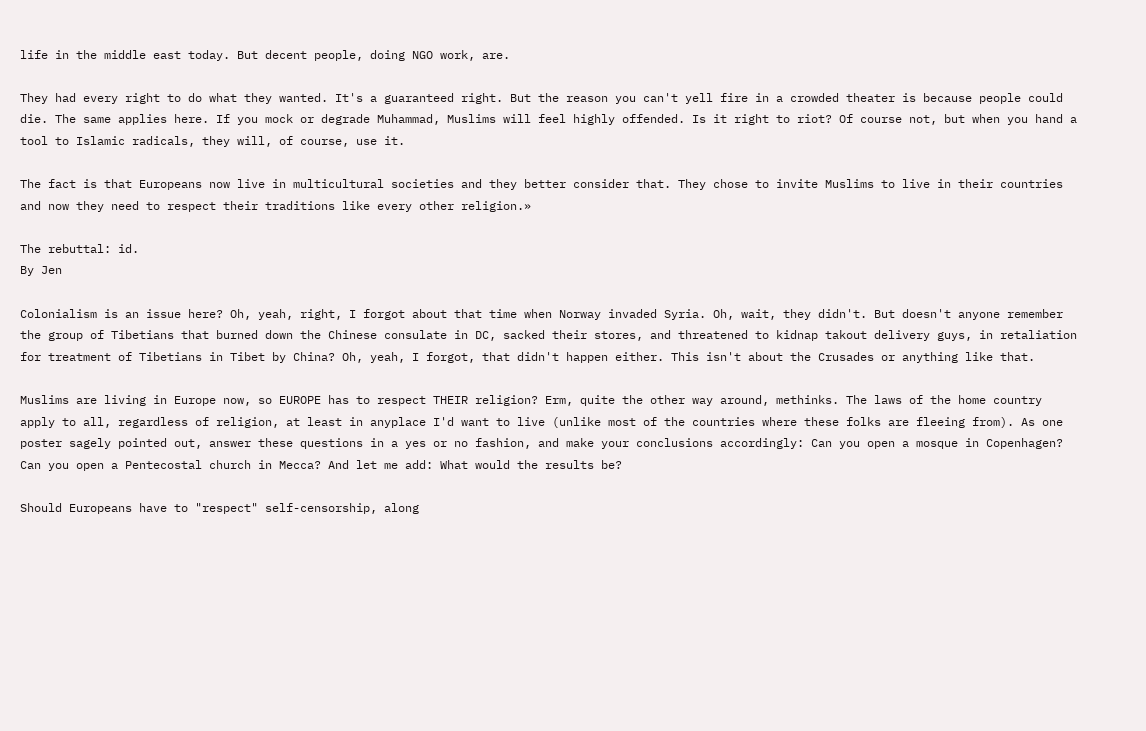life in the middle east today. But decent people, doing NGO work, are.

They had every right to do what they wanted. It's a guaranteed right. But the reason you can't yell fire in a crowded theater is because people could die. The same applies here. If you mock or degrade Muhammad, Muslims will feel highly offended. Is it right to riot? Of course not, but when you hand a tool to Islamic radicals, they will, of course, use it.

The fact is that Europeans now live in multicultural societies and they better consider that. They chose to invite Muslims to live in their countries and now they need to respect their traditions like every other religion.»

The rebuttal: id.
By Jen

Colonialism is an issue here? Oh, yeah, right, I forgot about that time when Norway invaded Syria. Oh, wait, they didn't. But doesn't anyone remember the group of Tibetians that burned down the Chinese consulate in DC, sacked their stores, and threatened to kidnap takout delivery guys, in retaliation for treatment of Tibetians in Tibet by China? Oh, yeah, I forgot, that didn't happen either. This isn't about the Crusades or anything like that.

Muslims are living in Europe now, so EUROPE has to respect THEIR religion? Erm, quite the other way around, methinks. The laws of the home country apply to all, regardless of religion, at least in anyplace I'd want to live (unlike most of the countries where these folks are fleeing from). As one poster sagely pointed out, answer these questions in a yes or no fashion, and make your conclusions accordingly: Can you open a mosque in Copenhagen? Can you open a Pentecostal church in Mecca? And let me add: What would the results be?

Should Europeans have to "respect" self-censorship, along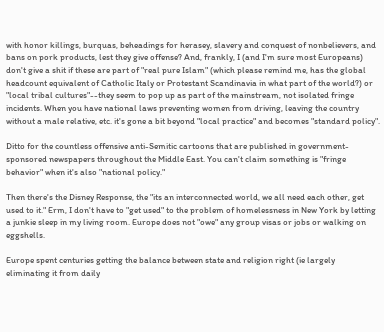with honor killings, burquas, beheadings for herasey, slavery and conquest of nonbelievers, and bans on pork products, lest they give offense? And, frankly, I (and I'm sure most Europeans) don't give a shit if these are part of "real pure Islam" (which please remind me, has the global headcount equivalent of Catholic Italy or Protestant Scandinavia in what part of the world?) or "local tribal cultures"--they seem to pop up as part of the mainstream, not isolated fringe incidents. When you have national laws preventing women from driving, leaving the country without a male relative, etc. it's gone a bit beyond "local practice" and becomes "standard policy".

Ditto for the countless offensive anti-Semitic cartoons that are published in government-sponsored newspapers throughout the Middle East. You can't claim something is "fringe behavior" when it's also "national policy."

Then there's the Disney Response, the "its an interconnected world, we all need each other, get used to it." Erm, I don't have to "get used" to the problem of homelessness in New York by letting a junkie sleep in my living room. Europe does not "owe" any group visas or jobs or walking on eggshells.

Europe spent centuries getting the balance between state and religion right (ie largely eliminating it from daily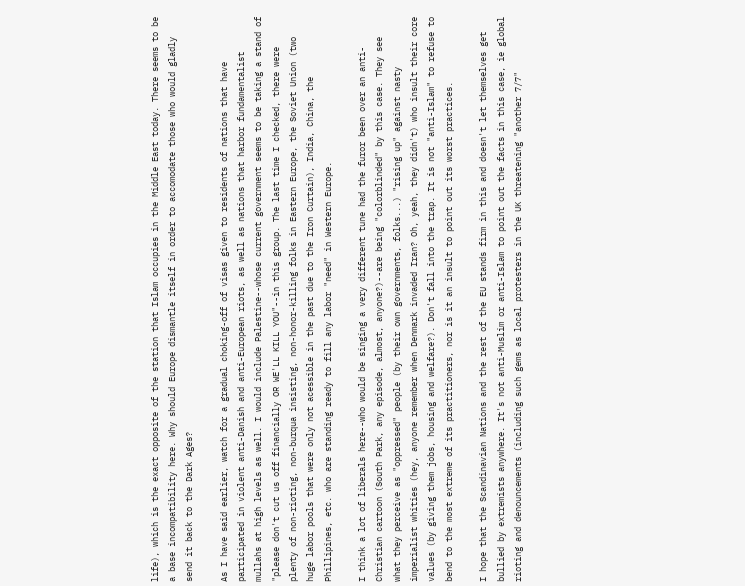life), which is the exact opposite of the station that Islam occupies in the Middle East today. There seems to be a base incompatibility here. Why should Europe dismantle itself in order to accomodate those who would gladly send it back to the Dark Ages?

As I have said earlier, watch for a gradual choking-off of visas given to residents of nations that have participated in violent anti-Danish and anti-European riots, as well as nations that harbor fundamentalist mullahs at high levels as well. I would include Palestine--whose current government seems to be taking a stand of "please don't cut us off financially OR WE'LL KILL YOU"--in this group. The last time I checked, there were plenty of non-rioting, non-burqua insisting, non-honor-killing folks in Eastern Europe, the Soviet Union (two huge labor pools that were only not acessible in the past due to the Iron Curtain), India, China, the Phillipines, etc. who are standing ready to fill any labor "need" in Western Europe.

I think a lot of liberals here--who would be singing a very different tune had the furor been over an anti-Christian cartoon (South Park, any episode, almost, anyone?)--are being "colorblinded" by this case. They see what they perceive as "oppressed" people (by their own governments, folks...) "rising up" against nasty imperialist whities (hey, anyone remember when Denmark invaded Iran? Oh, yeah, they didn't) who insult their core values (by giving them jobs, housing and welfare?). Don't fall into the trap. It is not "anti-Islam" to refuse to bend to the most extreme of its practitioners, nor is it an insult to point out its worst practices.

I hope that the Scandinavian Nations and the rest of the EU stands firm in this and doesn't let themselves get bullied by extremists anywhere. It's not anti-Muslim or anti-Islam to point out the facts in this case, ie global rioting and denouncements (including such gems as local protesters in the UK threatening "another 7/7"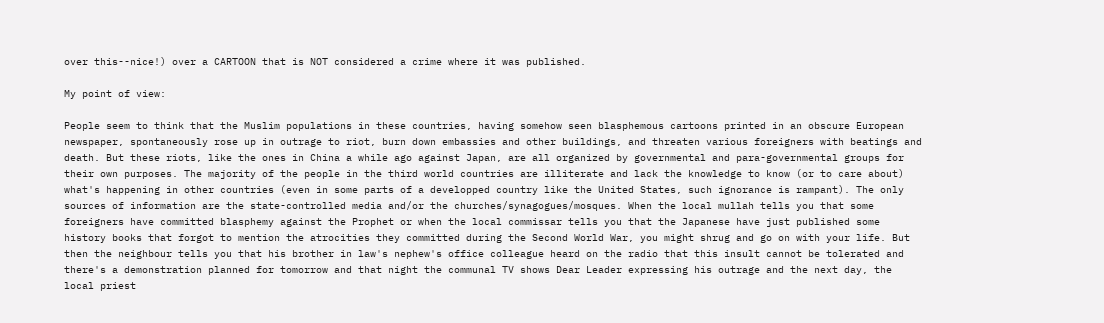over this--nice!) over a CARTOON that is NOT considered a crime where it was published.

My point of view:

People seem to think that the Muslim populations in these countries, having somehow seen blasphemous cartoons printed in an obscure European newspaper, spontaneously rose up in outrage to riot, burn down embassies and other buildings, and threaten various foreigners with beatings and death. But these riots, like the ones in China a while ago against Japan, are all organized by governmental and para-governmental groups for their own purposes. The majority of the people in the third world countries are illiterate and lack the knowledge to know (or to care about) what's happening in other countries (even in some parts of a developped country like the United States, such ignorance is rampant). The only sources of information are the state-controlled media and/or the churches/synagogues/mosques. When the local mullah tells you that some foreigners have committed blasphemy against the Prophet or when the local commissar tells you that the Japanese have just published some history books that forgot to mention the atrocities they committed during the Second World War, you might shrug and go on with your life. But then the neighbour tells you that his brother in law's nephew's office colleague heard on the radio that this insult cannot be tolerated and there's a demonstration planned for tomorrow and that night the communal TV shows Dear Leader expressing his outrage and the next day, the local priest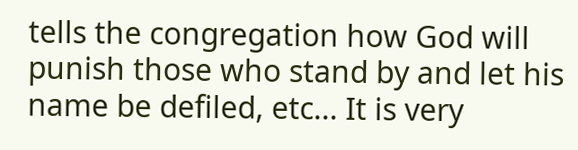tells the congregation how God will punish those who stand by and let his name be defiled, etc... It is very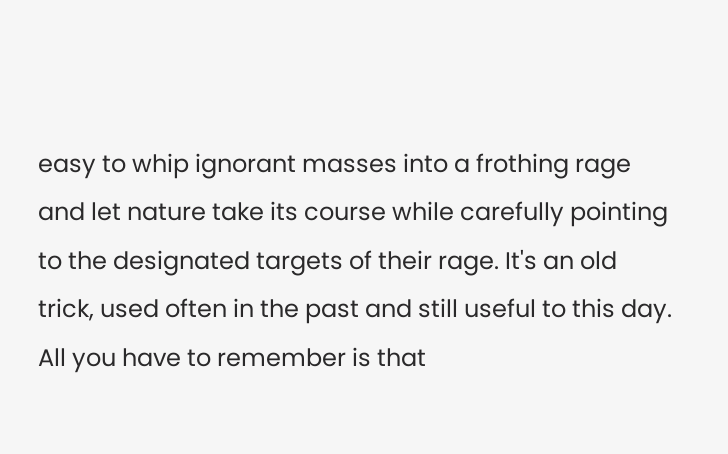easy to whip ignorant masses into a frothing rage and let nature take its course while carefully pointing to the designated targets of their rage. It's an old trick, used often in the past and still useful to this day. All you have to remember is that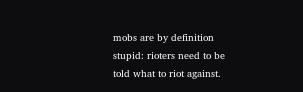mobs are by definition stupid: rioters need to be told what to riot against.